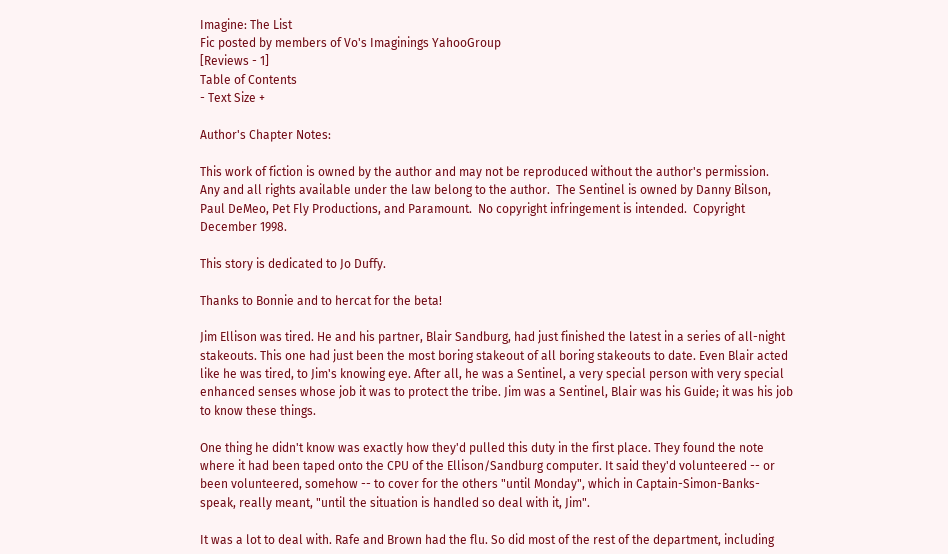Imagine: The List
Fic posted by members of Vo's Imaginings YahooGroup
[Reviews - 1]
Table of Contents
- Text Size +

Author's Chapter Notes:

This work of fiction is owned by the author and may not be reproduced without the author's permission.  Any and all rights available under the law belong to the author.  The Sentinel is owned by Danny Bilson, Paul DeMeo, Pet Fly Productions, and Paramount.  No copyright infringement is intended.  Copyright December 1998.

This story is dedicated to Jo Duffy.

Thanks to Bonnie and to hercat for the beta!

Jim Ellison was tired. He and his partner, Blair Sandburg, had just finished the latest in a series of all-night stakeouts. This one had just been the most boring stakeout of all boring stakeouts to date. Even Blair acted like he was tired, to Jim's knowing eye. After all, he was a Sentinel, a very special person with very special enhanced senses whose job it was to protect the tribe. Jim was a Sentinel, Blair was his Guide; it was his job to know these things.

One thing he didn't know was exactly how they'd pulled this duty in the first place. They found the note where it had been taped onto the CPU of the Ellison/Sandburg computer. It said they'd volunteered -- or been volunteered, somehow -- to cover for the others "until Monday", which in Captain-Simon-Banks-speak, really meant, "until the situation is handled so deal with it, Jim".

It was a lot to deal with. Rafe and Brown had the flu. So did most of the rest of the department, including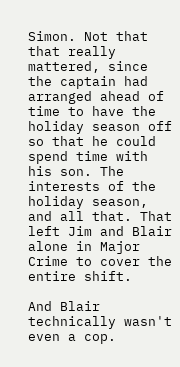Simon. Not that that really mattered, since the captain had arranged ahead of time to have the holiday season off so that he could spend time with his son. The interests of the holiday season, and all that. That left Jim and Blair alone in Major Crime to cover the entire shift.

And Blair technically wasn't even a cop.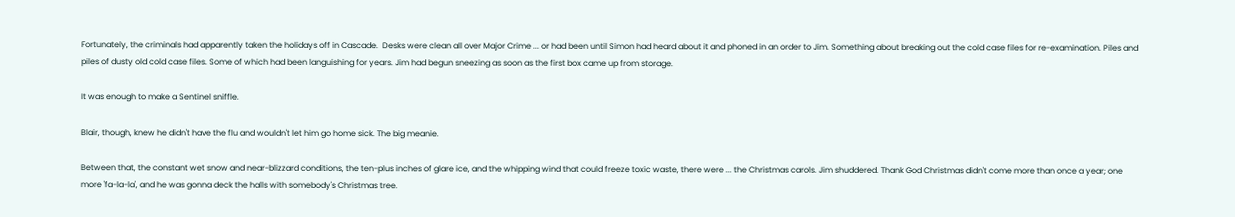Fortunately, the criminals had apparently taken the holidays off in Cascade.  Desks were clean all over Major Crime ... or had been until Simon had heard about it and phoned in an order to Jim. Something about breaking out the cold case files for re-examination. Piles and piles of dusty old cold case files. Some of which had been languishing for years. Jim had begun sneezing as soon as the first box came up from storage.

It was enough to make a Sentinel sniffle.

Blair, though, knew he didn't have the flu and wouldn't let him go home sick. The big meanie.

Between that, the constant wet snow and near-blizzard conditions, the ten-plus inches of glare ice, and the whipping wind that could freeze toxic waste, there were ... the Christmas carols. Jim shuddered. Thank God Christmas didn't come more than once a year; one more 'fa-la-la', and he was gonna deck the halls with somebody's Christmas tree.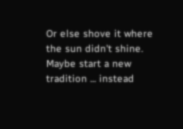Or else shove it where the sun didn't shine. Maybe start a new tradition ... instead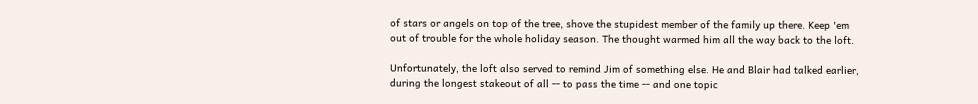of stars or angels on top of the tree, shove the stupidest member of the family up there. Keep 'em out of trouble for the whole holiday season. The thought warmed him all the way back to the loft.

Unfortunately, the loft also served to remind Jim of something else. He and Blair had talked earlier, during the longest stakeout of all -- to pass the time -- and one topic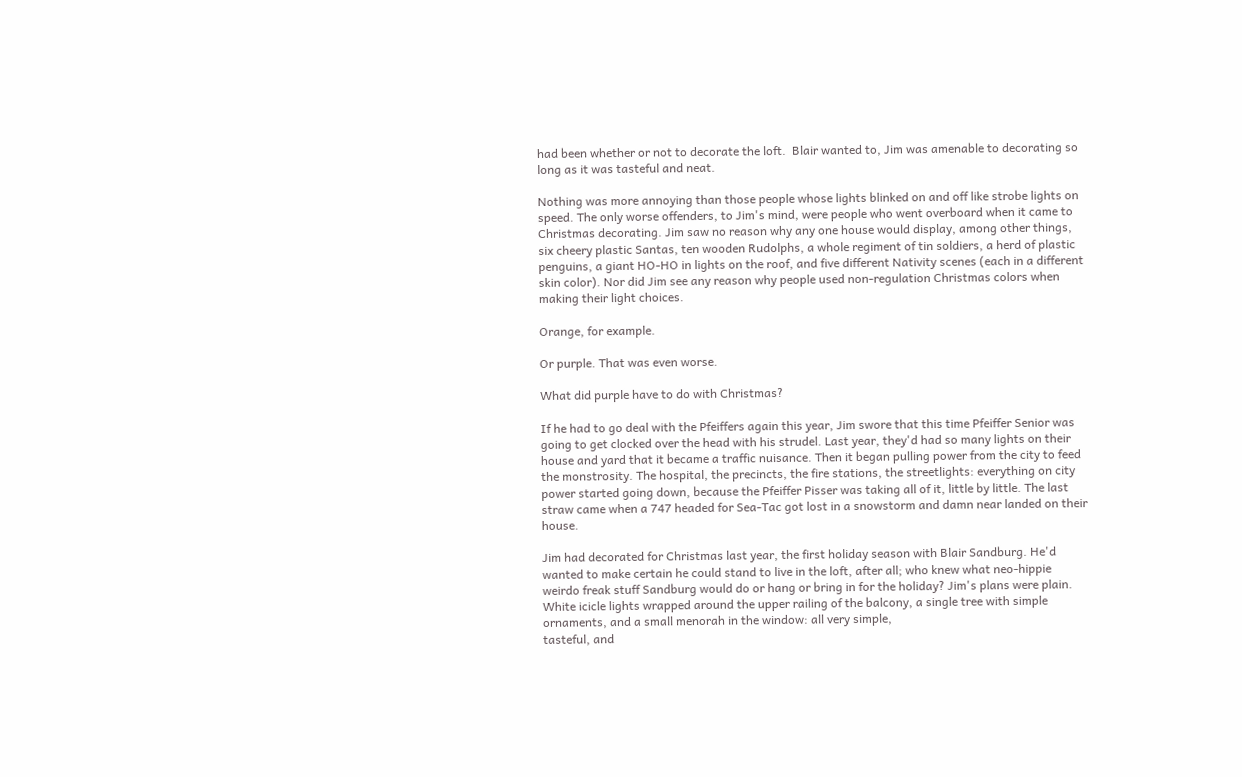had been whether or not to decorate the loft.  Blair wanted to, Jim was amenable to decorating so long as it was tasteful and neat.

Nothing was more annoying than those people whose lights blinked on and off like strobe lights on speed. The only worse offenders, to Jim's mind, were people who went overboard when it came to Christmas decorating. Jim saw no reason why any one house would display, among other things, six cheery plastic Santas, ten wooden Rudolphs, a whole regiment of tin soldiers, a herd of plastic penguins, a giant HO-HO in lights on the roof, and five different Nativity scenes (each in a different skin color). Nor did Jim see any reason why people used non-regulation Christmas colors when making their light choices.

Orange, for example.

Or purple. That was even worse.

What did purple have to do with Christmas?

If he had to go deal with the Pfeiffers again this year, Jim swore that this time Pfeiffer Senior was going to get clocked over the head with his strudel. Last year, they'd had so many lights on their house and yard that it became a traffic nuisance. Then it began pulling power from the city to feed the monstrosity. The hospital, the precincts, the fire stations, the streetlights: everything on city power started going down, because the Pfeiffer Pisser was taking all of it, little by little. The last straw came when a 747 headed for Sea-Tac got lost in a snowstorm and damn near landed on their house.

Jim had decorated for Christmas last year, the first holiday season with Blair Sandburg. He'd wanted to make certain he could stand to live in the loft, after all; who knew what neo-hippie weirdo freak stuff Sandburg would do or hang or bring in for the holiday? Jim's plans were plain. White icicle lights wrapped around the upper railing of the balcony, a single tree with simple ornaments, and a small menorah in the window: all very simple,
tasteful, and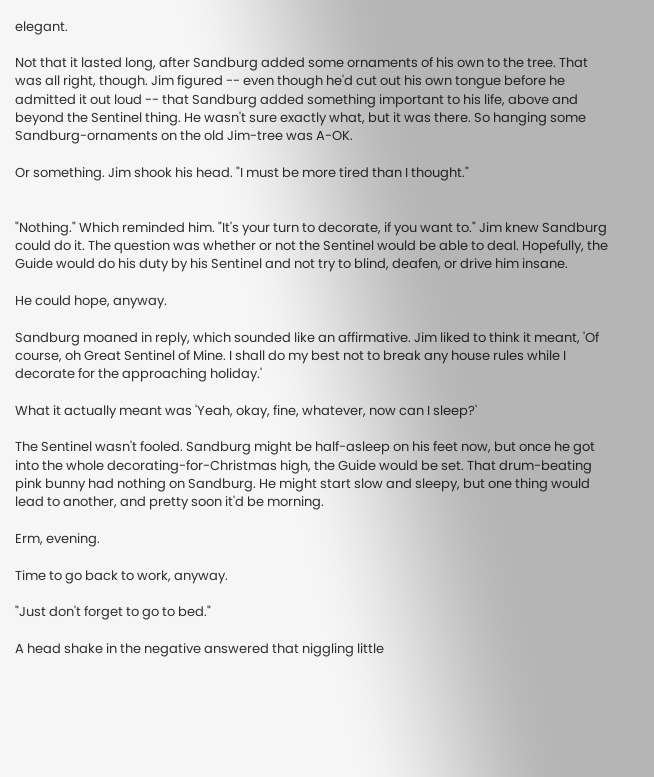elegant.

Not that it lasted long, after Sandburg added some ornaments of his own to the tree. That was all right, though. Jim figured -- even though he'd cut out his own tongue before he admitted it out loud -- that Sandburg added something important to his life, above and beyond the Sentinel thing. He wasn't sure exactly what, but it was there. So hanging some
Sandburg-ornaments on the old Jim-tree was A-OK.

Or something. Jim shook his head. "I must be more tired than I thought."


"Nothing." Which reminded him. "It's your turn to decorate, if you want to." Jim knew Sandburg could do it. The question was whether or not the Sentinel would be able to deal. Hopefully, the Guide would do his duty by his Sentinel and not try to blind, deafen, or drive him insane.

He could hope, anyway.

Sandburg moaned in reply, which sounded like an affirmative. Jim liked to think it meant, 'Of course, oh Great Sentinel of Mine. I shall do my best not to break any house rules while I decorate for the approaching holiday.'

What it actually meant was 'Yeah, okay, fine, whatever, now can I sleep?'

The Sentinel wasn't fooled. Sandburg might be half-asleep on his feet now, but once he got into the whole decorating-for-Christmas high, the Guide would be set. That drum-beating pink bunny had nothing on Sandburg. He might start slow and sleepy, but one thing would lead to another, and pretty soon it'd be morning.

Erm, evening.

Time to go back to work, anyway.

"Just don't forget to go to bed."

A head shake in the negative answered that niggling little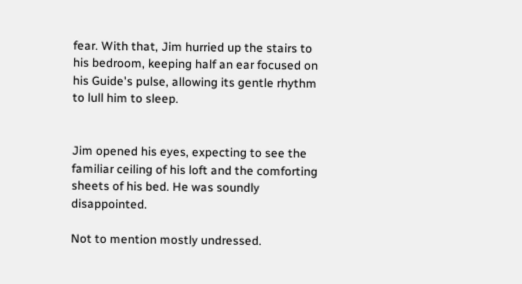fear. With that, Jim hurried up the stairs to his bedroom, keeping half an ear focused on his Guide's pulse, allowing its gentle rhythm to lull him to sleep.


Jim opened his eyes, expecting to see the familiar ceiling of his loft and the comforting sheets of his bed. He was soundly disappointed.

Not to mention mostly undressed.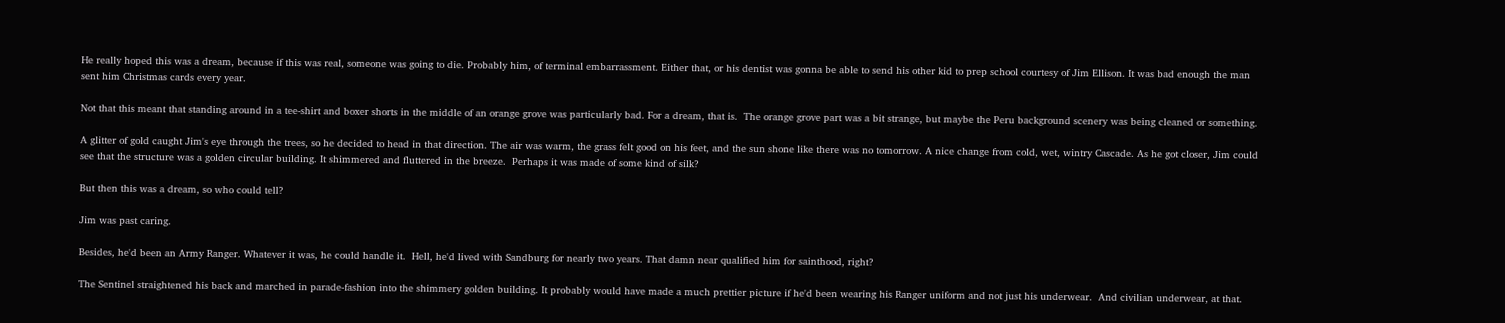He really hoped this was a dream, because if this was real, someone was going to die. Probably him, of terminal embarrassment. Either that, or his dentist was gonna be able to send his other kid to prep school courtesy of Jim Ellison. It was bad enough the man sent him Christmas cards every year.

Not that this meant that standing around in a tee-shirt and boxer shorts in the middle of an orange grove was particularly bad. For a dream, that is.  The orange grove part was a bit strange, but maybe the Peru background scenery was being cleaned or something.

A glitter of gold caught Jim's eye through the trees, so he decided to head in that direction. The air was warm, the grass felt good on his feet, and the sun shone like there was no tomorrow. A nice change from cold, wet, wintry Cascade. As he got closer, Jim could see that the structure was a golden circular building. It shimmered and fluttered in the breeze.  Perhaps it was made of some kind of silk?

But then this was a dream, so who could tell?

Jim was past caring.

Besides, he'd been an Army Ranger. Whatever it was, he could handle it.  Hell, he'd lived with Sandburg for nearly two years. That damn near qualified him for sainthood, right?

The Sentinel straightened his back and marched in parade-fashion into the shimmery golden building. It probably would have made a much prettier picture if he'd been wearing his Ranger uniform and not just his underwear.  And civilian underwear, at that.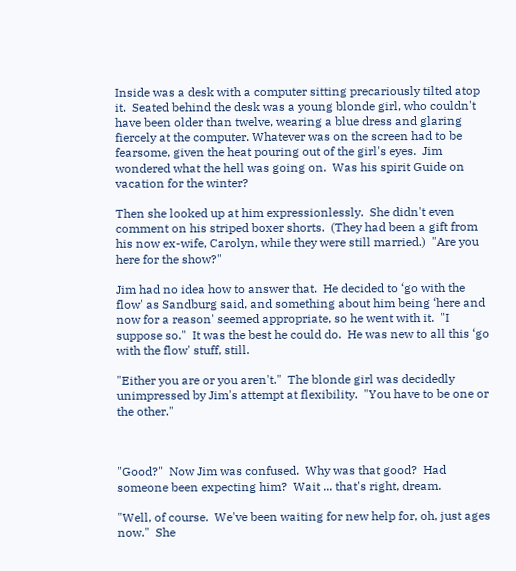Inside was a desk with a computer sitting precariously tilted atop it.  Seated behind the desk was a young blonde girl, who couldn't have been older than twelve, wearing a blue dress and glaring fiercely at the computer. Whatever was on the screen had to be fearsome, given the heat pouring out of the girl's eyes.  Jim wondered what the hell was going on.  Was his spirit Guide on vacation for the winter?

Then she looked up at him expressionlessly.  She didn't even comment on his striped boxer shorts.  (They had been a gift from his now ex-wife, Carolyn, while they were still married.)  "Are you here for the show?"

Jim had no idea how to answer that.  He decided to ‘go with the flow' as Sandburg said, and something about him being ‘here and now for a reason' seemed appropriate, so he went with it.  "I suppose so."  It was the best he could do.  He was new to all this ‘go with the flow' stuff, still.

"Either you are or you aren't."  The blonde girl was decidedly unimpressed by Jim's attempt at flexibility.  "You have to be one or the other."



"Good?"  Now Jim was confused.  Why was that good?  Had someone been expecting him?  Wait ... that's right, dream.

"Well, of course.  We've been waiting for new help for, oh, just ages now."  She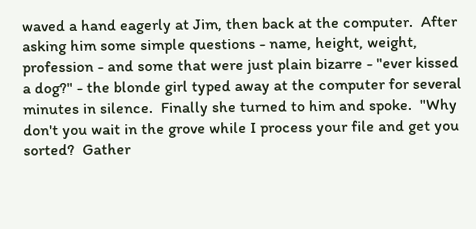waved a hand eagerly at Jim, then back at the computer.  After asking him some simple questions - name, height, weight, profession - and some that were just plain bizarre - "ever kissed a dog?" - the blonde girl typed away at the computer for several minutes in silence.  Finally she turned to him and spoke.  "Why don't you wait in the grove while I process your file and get you sorted?  Gather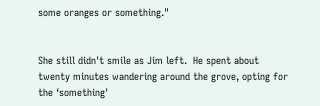some oranges or something."


She still didn't smile as Jim left.  He spent about twenty minutes wandering around the grove, opting for the ‘something'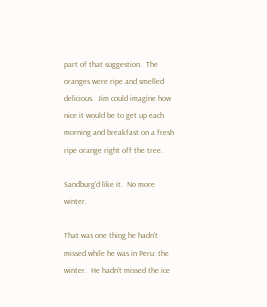part of that suggestion.  The oranges were ripe and smelled delicious.  Jim could imagine how nice it would be to get up each morning and breakfast on a fresh ripe orange right off the tree.

Sandburg'd like it.  No more winter.

That was one thing he hadn't missed while he was in Peru: the winter.  He hadn't missed the ice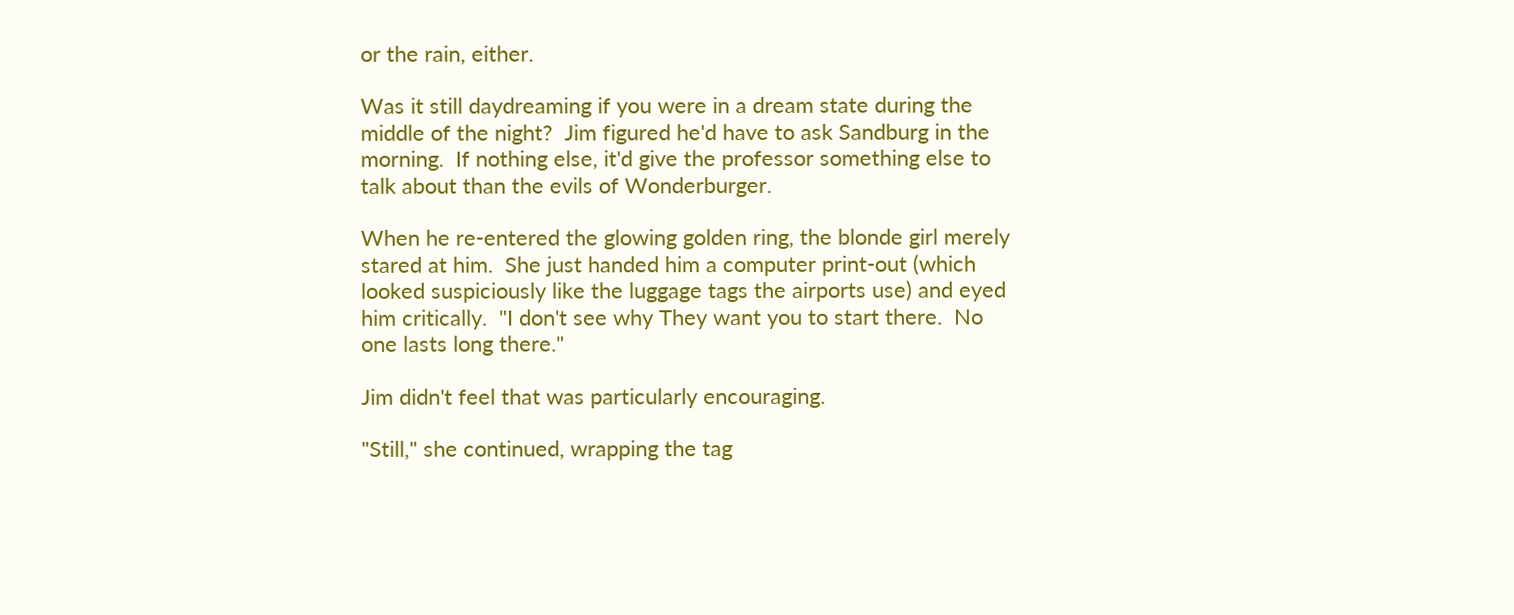or the rain, either.

Was it still daydreaming if you were in a dream state during the middle of the night?  Jim figured he'd have to ask Sandburg in the morning.  If nothing else, it'd give the professor something else to talk about than the evils of Wonderburger.

When he re-entered the glowing golden ring, the blonde girl merely stared at him.  She just handed him a computer print-out (which looked suspiciously like the luggage tags the airports use) and eyed him critically.  "I don't see why They want you to start there.  No one lasts long there."

Jim didn't feel that was particularly encouraging.

"Still," she continued, wrapping the tag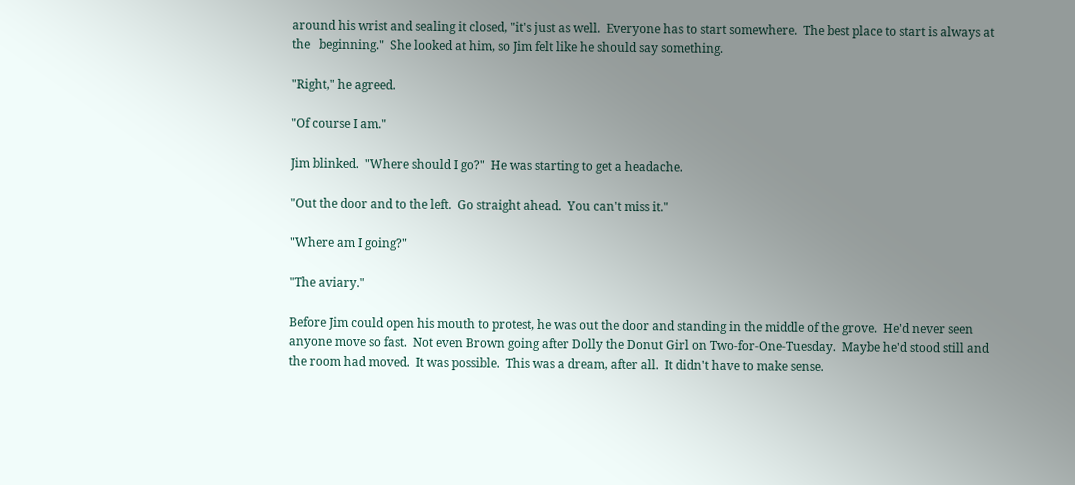around his wrist and sealing it closed, "it's just as well.  Everyone has to start somewhere.  The best place to start is always at the   beginning."  She looked at him, so Jim felt like he should say something.

"Right," he agreed.

"Of course I am."

Jim blinked.  "Where should I go?"  He was starting to get a headache.

"Out the door and to the left.  Go straight ahead.  You can't miss it."

"Where am I going?"

"The aviary."

Before Jim could open his mouth to protest, he was out the door and standing in the middle of the grove.  He'd never seen anyone move so fast.  Not even Brown going after Dolly the Donut Girl on Two-for-One-Tuesday.  Maybe he'd stood still and the room had moved.  It was possible.  This was a dream, after all.  It didn't have to make sense.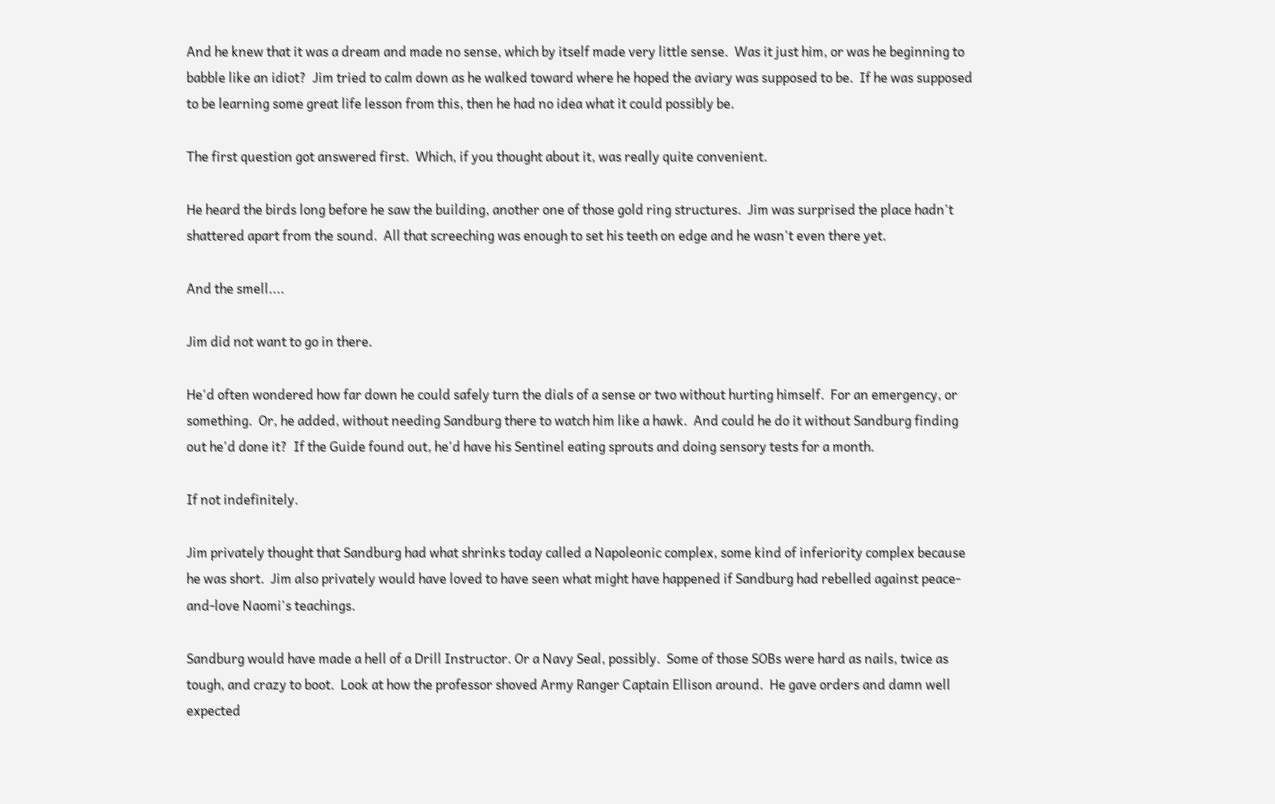And he knew that it was a dream and made no sense, which by itself made very little sense.  Was it just him, or was he beginning to babble like an idiot?  Jim tried to calm down as he walked toward where he hoped the aviary was supposed to be.  If he was supposed to be learning some great life lesson from this, then he had no idea what it could possibly be.

The first question got answered first.  Which, if you thought about it, was really quite convenient.

He heard the birds long before he saw the building, another one of those gold ring structures.  Jim was surprised the place hadn't shattered apart from the sound.  All that screeching was enough to set his teeth on edge and he wasn't even there yet.

And the smell....

Jim did not want to go in there.

He'd often wondered how far down he could safely turn the dials of a sense or two without hurting himself.  For an emergency, or something.  Or, he added, without needing Sandburg there to watch him like a hawk.  And could he do it without Sandburg finding out he'd done it?  If the Guide found out, he'd have his Sentinel eating sprouts and doing sensory tests for a month.

If not indefinitely.

Jim privately thought that Sandburg had what shrinks today called a Napoleonic complex, some kind of inferiority complex because he was short.  Jim also privately would have loved to have seen what might have happened if Sandburg had rebelled against peace-and-love Naomi's teachings.

Sandburg would have made a hell of a Drill Instructor. Or a Navy Seal, possibly.  Some of those SOBs were hard as nails, twice as tough, and crazy to boot.  Look at how the professor shoved Army Ranger Captain Ellison around.  He gave orders and damn well expected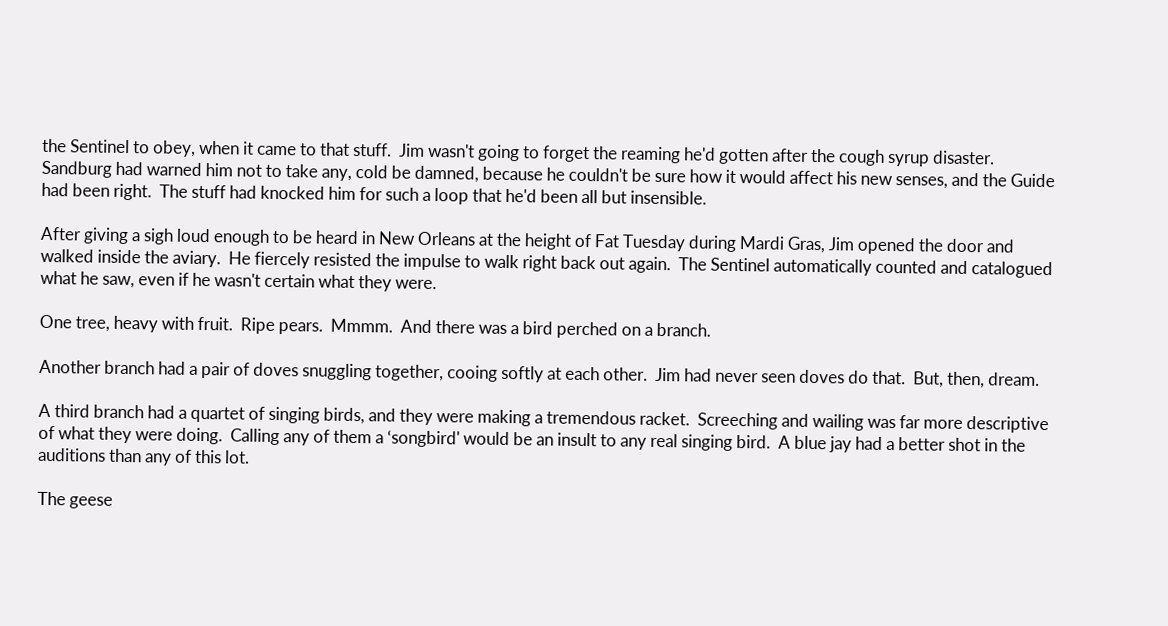the Sentinel to obey, when it came to that stuff.  Jim wasn't going to forget the reaming he'd gotten after the cough syrup disaster.  Sandburg had warned him not to take any, cold be damned, because he couldn't be sure how it would affect his new senses, and the Guide had been right.  The stuff had knocked him for such a loop that he'd been all but insensible.

After giving a sigh loud enough to be heard in New Orleans at the height of Fat Tuesday during Mardi Gras, Jim opened the door and walked inside the aviary.  He fiercely resisted the impulse to walk right back out again.  The Sentinel automatically counted and catalogued what he saw, even if he wasn't certain what they were.

One tree, heavy with fruit.  Ripe pears.  Mmmm.  And there was a bird perched on a branch.

Another branch had a pair of doves snuggling together, cooing softly at each other.  Jim had never seen doves do that.  But, then, dream.

A third branch had a quartet of singing birds, and they were making a tremendous racket.  Screeching and wailing was far more descriptive of what they were doing.  Calling any of them a ‘songbird' would be an insult to any real singing bird.  A blue jay had a better shot in the auditions than any of this lot.

The geese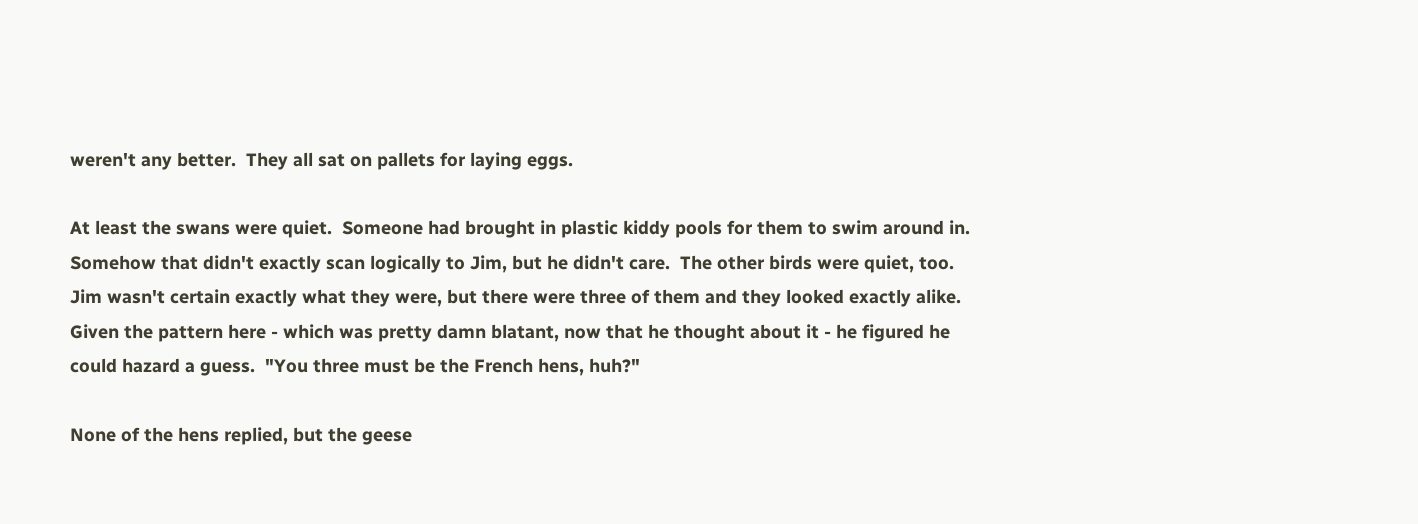weren't any better.  They all sat on pallets for laying eggs.

At least the swans were quiet.  Someone had brought in plastic kiddy pools for them to swim around in.  Somehow that didn't exactly scan logically to Jim, but he didn't care.  The other birds were quiet, too.  Jim wasn't certain exactly what they were, but there were three of them and they looked exactly alike.  Given the pattern here - which was pretty damn blatant, now that he thought about it - he figured he could hazard a guess.  "You three must be the French hens, huh?"

None of the hens replied, but the geese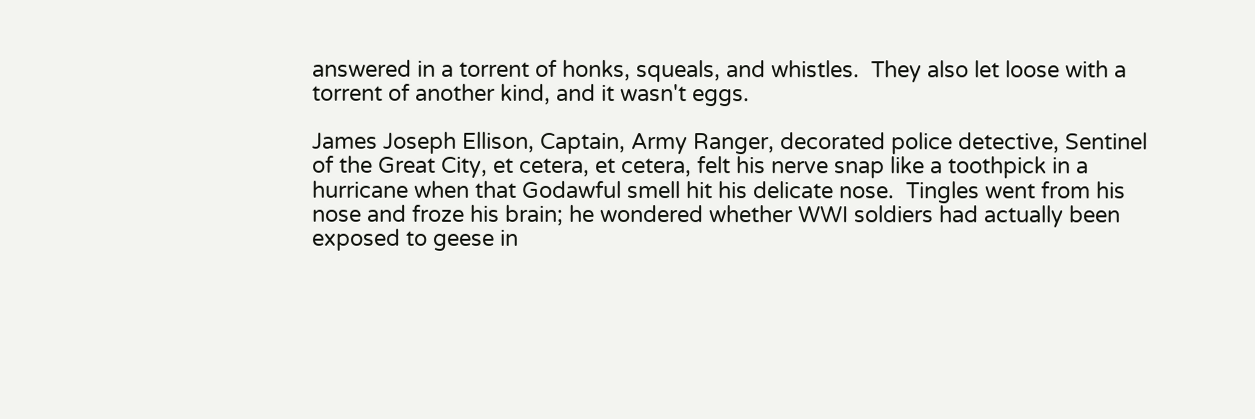answered in a torrent of honks, squeals, and whistles.  They also let loose with a torrent of another kind, and it wasn't eggs.

James Joseph Ellison, Captain, Army Ranger, decorated police detective, Sentinel of the Great City, et cetera, et cetera, felt his nerve snap like a toothpick in a hurricane when that Godawful smell hit his delicate nose.  Tingles went from his nose and froze his brain; he wondered whether WWI soldiers had actually been exposed to geese in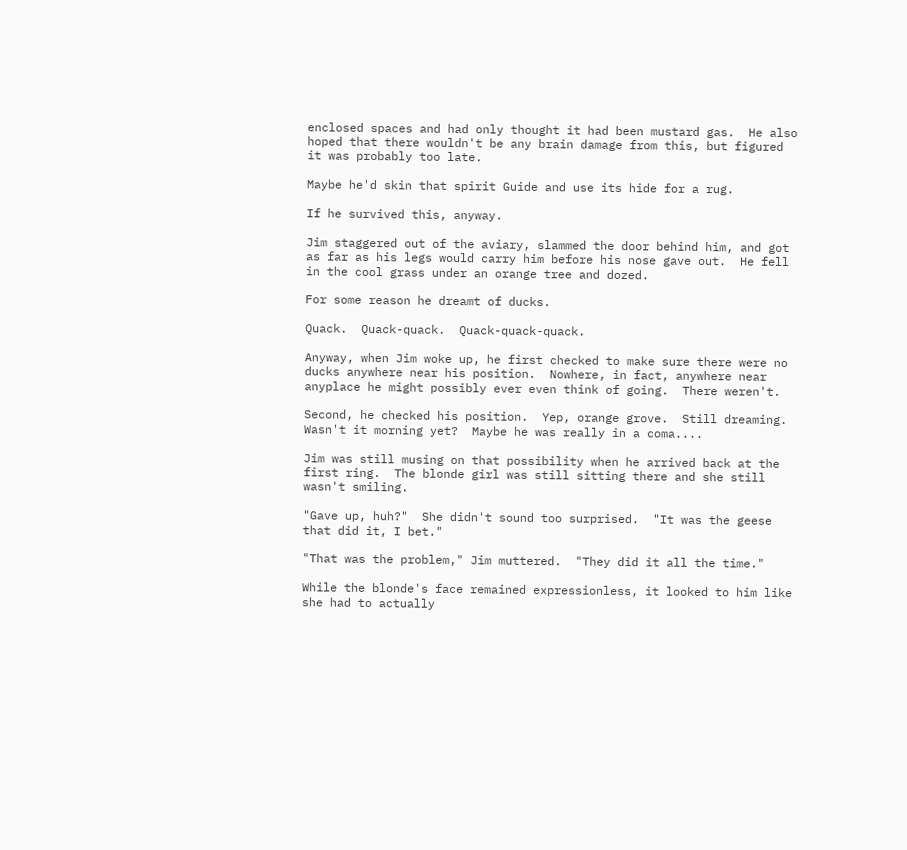enclosed spaces and had only thought it had been mustard gas.  He also hoped that there wouldn't be any brain damage from this, but figured it was probably too late.

Maybe he'd skin that spirit Guide and use its hide for a rug.

If he survived this, anyway.

Jim staggered out of the aviary, slammed the door behind him, and got as far as his legs would carry him before his nose gave out.  He fell in the cool grass under an orange tree and dozed.

For some reason he dreamt of ducks.

Quack.  Quack-quack.  Quack-quack-quack.

Anyway, when Jim woke up, he first checked to make sure there were no ducks anywhere near his position.  Nowhere, in fact, anywhere near anyplace he might possibly ever even think of going.  There weren't.

Second, he checked his position.  Yep, orange grove.  Still dreaming.  Wasn't it morning yet?  Maybe he was really in a coma....

Jim was still musing on that possibility when he arrived back at the first ring.  The blonde girl was still sitting there and she still wasn't smiling.

"Gave up, huh?"  She didn't sound too surprised.  "It was the geese that did it, I bet."

"That was the problem," Jim muttered.  "They did it all the time."

While the blonde's face remained expressionless, it looked to him like she had to actually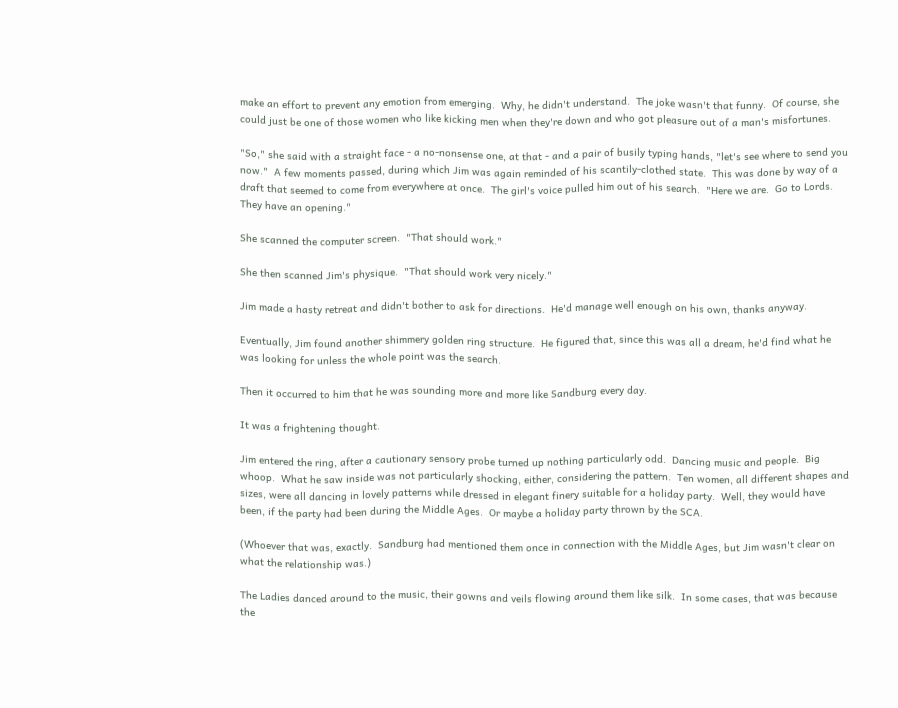make an effort to prevent any emotion from emerging.  Why, he didn't understand.  The joke wasn't that funny.  Of course, she could just be one of those women who like kicking men when they're down and who got pleasure out of a man's misfortunes.

"So," she said with a straight face - a no-nonsense one, at that - and a pair of busily typing hands, "let's see where to send you now."  A few moments passed, during which Jim was again reminded of his scantily-clothed state.  This was done by way of a draft that seemed to come from everywhere at once.  The girl's voice pulled him out of his search.  "Here we are.  Go to Lords.  They have an opening."

She scanned the computer screen.  "That should work."

She then scanned Jim's physique.  "That should work very nicely."

Jim made a hasty retreat and didn't bother to ask for directions.  He'd manage well enough on his own, thanks anyway.

Eventually, Jim found another shimmery golden ring structure.  He figured that, since this was all a dream, he'd find what he was looking for unless the whole point was the search.

Then it occurred to him that he was sounding more and more like Sandburg every day.

It was a frightening thought.

Jim entered the ring, after a cautionary sensory probe turned up nothing particularly odd.  Dancing music and people.  Big whoop.  What he saw inside was not particularly shocking, either, considering the pattern.  Ten women, all different shapes and sizes, were all dancing in lovely patterns while dressed in elegant finery suitable for a holiday party.  Well, they would have been, if the party had been during the Middle Ages.  Or maybe a holiday party thrown by the SCA.

(Whoever that was, exactly.  Sandburg had mentioned them once in connection with the Middle Ages, but Jim wasn't clear on what the relationship was.)

The Ladies danced around to the music, their gowns and veils flowing around them like silk.  In some cases, that was because the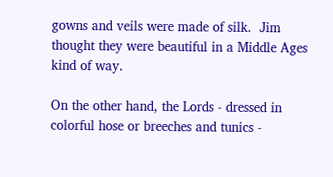gowns and veils were made of silk.  Jim thought they were beautiful in a Middle Ages kind of way.

On the other hand, the Lords - dressed in colorful hose or breeches and tunics -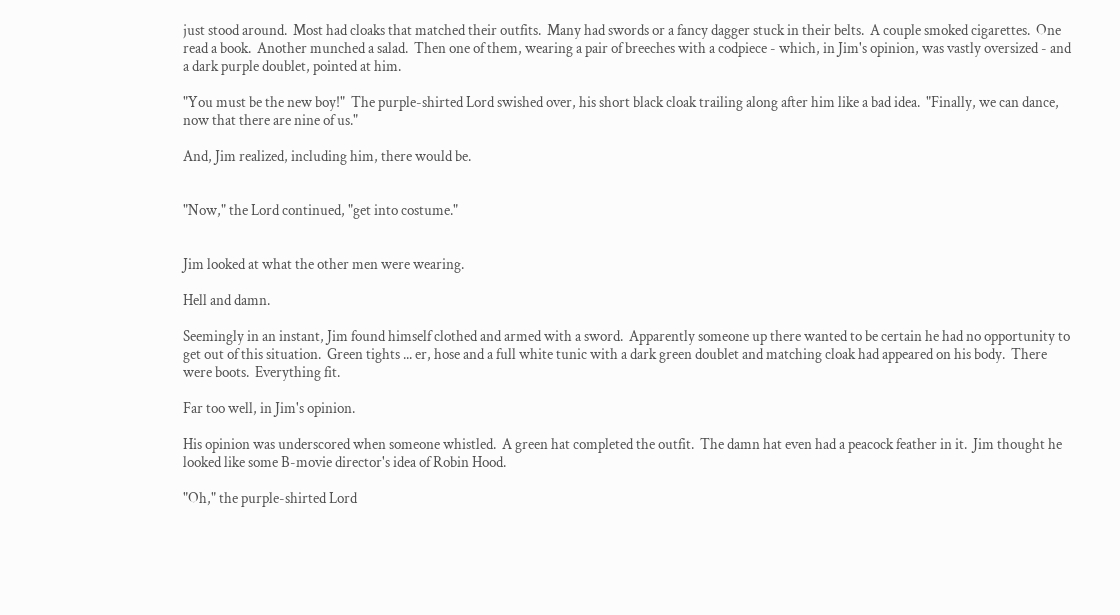just stood around.  Most had cloaks that matched their outfits.  Many had swords or a fancy dagger stuck in their belts.  A couple smoked cigarettes.  One read a book.  Another munched a salad.  Then one of them, wearing a pair of breeches with a codpiece - which, in Jim's opinion, was vastly oversized - and a dark purple doublet, pointed at him.

"You must be the new boy!"  The purple-shirted Lord swished over, his short black cloak trailing along after him like a bad idea.  "Finally, we can dance, now that there are nine of us."

And, Jim realized, including him, there would be.


"Now," the Lord continued, "get into costume."


Jim looked at what the other men were wearing.

Hell and damn.

Seemingly in an instant, Jim found himself clothed and armed with a sword.  Apparently someone up there wanted to be certain he had no opportunity to get out of this situation.  Green tights ... er, hose and a full white tunic with a dark green doublet and matching cloak had appeared on his body.  There were boots.  Everything fit.

Far too well, in Jim's opinion.

His opinion was underscored when someone whistled.  A green hat completed the outfit.  The damn hat even had a peacock feather in it.  Jim thought he looked like some B-movie director's idea of Robin Hood.

"Oh," the purple-shirted Lord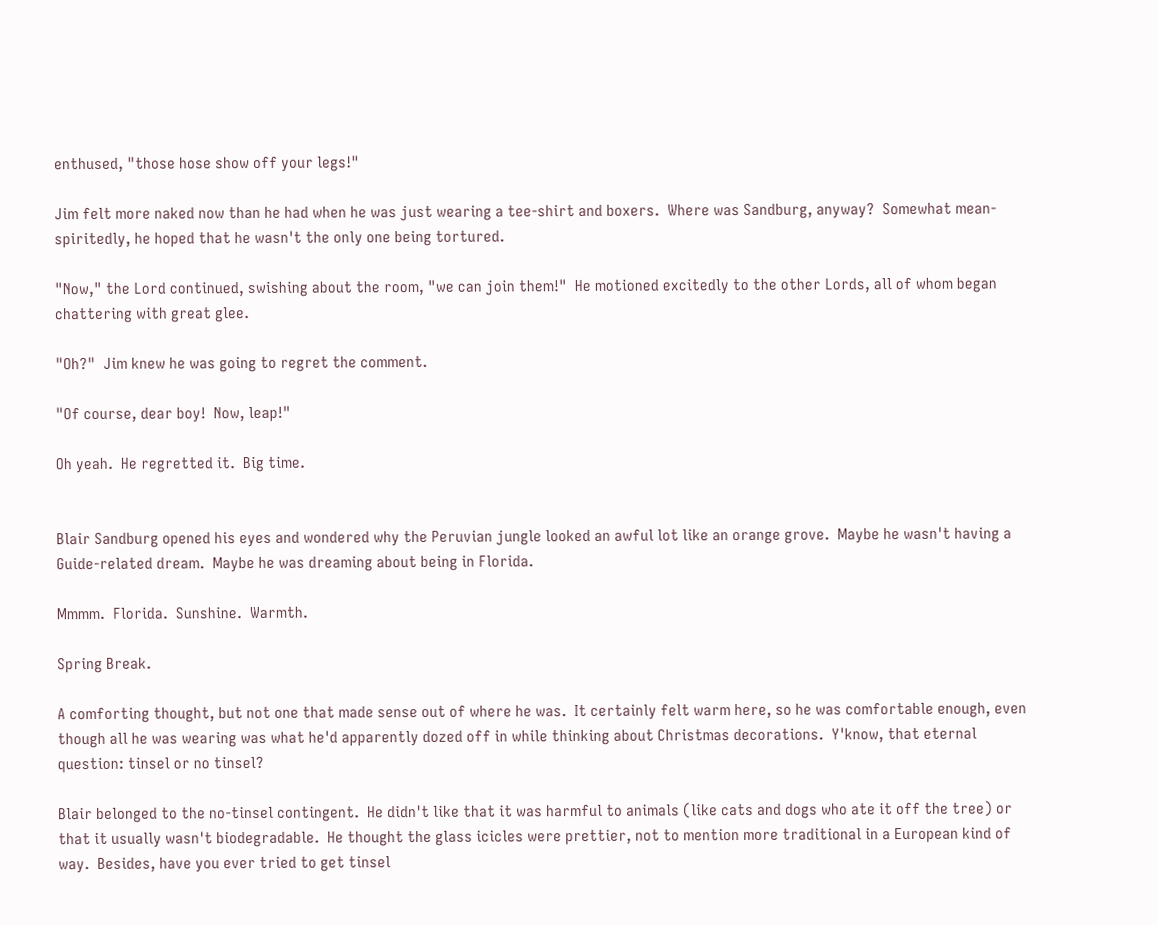enthused, "those hose show off your legs!"

Jim felt more naked now than he had when he was just wearing a tee-shirt and boxers.  Where was Sandburg, anyway?  Somewhat mean-spiritedly, he hoped that he wasn't the only one being tortured.

"Now," the Lord continued, swishing about the room, "we can join them!"  He motioned excitedly to the other Lords, all of whom began chattering with great glee.

"Oh?"  Jim knew he was going to regret the comment.

"Of course, dear boy!  Now, leap!"

Oh yeah.  He regretted it.  Big time.


Blair Sandburg opened his eyes and wondered why the Peruvian jungle looked an awful lot like an orange grove.  Maybe he wasn't having a Guide-related dream.  Maybe he was dreaming about being in Florida.

Mmmm.  Florida.  Sunshine.  Warmth.

Spring Break.

A comforting thought, but not one that made sense out of where he was.  It certainly felt warm here, so he was comfortable enough, even though all he was wearing was what he'd apparently dozed off in while thinking about Christmas decorations.  Y'know, that eternal question: tinsel or no tinsel?

Blair belonged to the no-tinsel contingent.  He didn't like that it was harmful to animals (like cats and dogs who ate it off the tree) or that it usually wasn't biodegradable.  He thought the glass icicles were prettier, not to mention more traditional in a European kind of way.  Besides, have you ever tried to get tinsel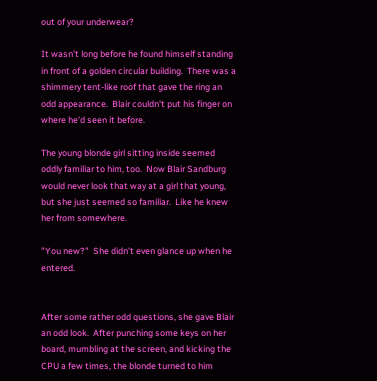out of your underwear?

It wasn't long before he found himself standing in front of a golden circular building.  There was a shimmery tent-like roof that gave the ring an odd appearance.  Blair couldn't put his finger on where he'd seen it before.

The young blonde girl sitting inside seemed oddly familiar to him, too.  Now Blair Sandburg would never look that way at a girl that young, but she just seemed so familiar.  Like he knew her from somewhere.

"You new?"  She didn't even glance up when he entered.


After some rather odd questions, she gave Blair an odd look.  After punching some keys on her board, mumbling at the screen, and kicking the CPU a few times, the blonde turned to him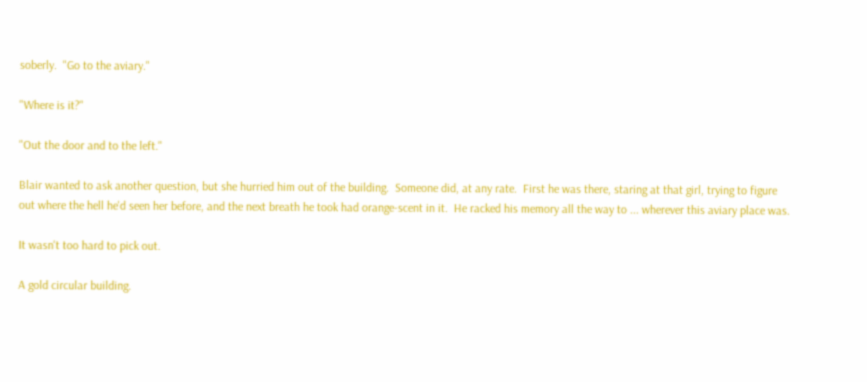soberly.  "Go to the aviary."

"Where is it?"

"Out the door and to the left."

Blair wanted to ask another question, but she hurried him out of the building.  Someone did, at any rate.  First he was there, staring at that girl, trying to figure out where the hell he'd seen her before, and the next breath he took had orange-scent in it.  He racked his memory all the way to ... wherever this aviary place was.

It wasn't too hard to pick out.

A gold circular building.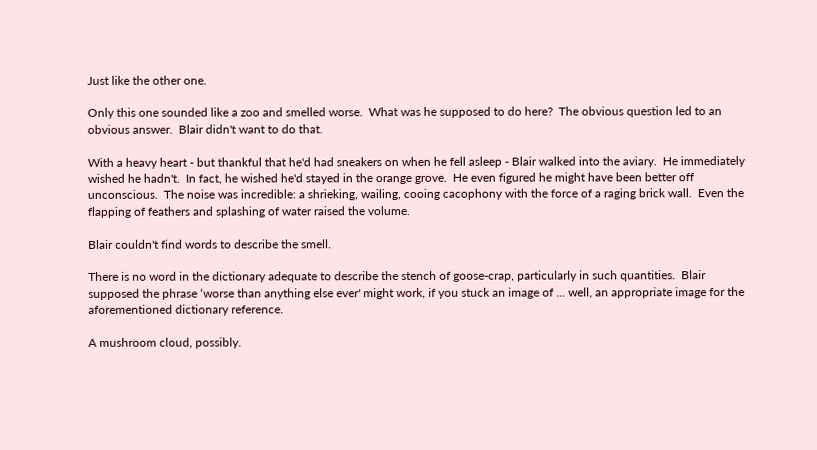Just like the other one.

Only this one sounded like a zoo and smelled worse.  What was he supposed to do here?  The obvious question led to an obvious answer.  Blair didn't want to do that.

With a heavy heart - but thankful that he'd had sneakers on when he fell asleep - Blair walked into the aviary.  He immediately wished he hadn't.  In fact, he wished he'd stayed in the orange grove.  He even figured he might have been better off unconscious.  The noise was incredible: a shrieking, wailing, cooing cacophony with the force of a raging brick wall.  Even the flapping of feathers and splashing of water raised the volume.

Blair couldn't find words to describe the smell.

There is no word in the dictionary adequate to describe the stench of goose-crap, particularly in such quantities.  Blair supposed the phrase ‘worse than anything else ever' might work, if you stuck an image of ... well, an appropriate image for the aforementioned dictionary reference.

A mushroom cloud, possibly.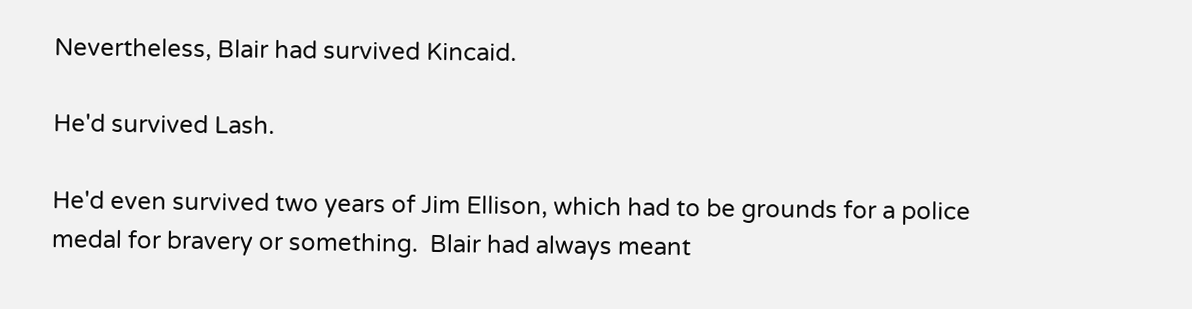Nevertheless, Blair had survived Kincaid.

He'd survived Lash.

He'd even survived two years of Jim Ellison, which had to be grounds for a police medal for bravery or something.  Blair had always meant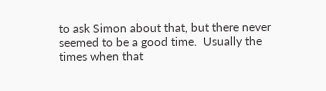to ask Simon about that, but there never seemed to be a good time.  Usually the times when that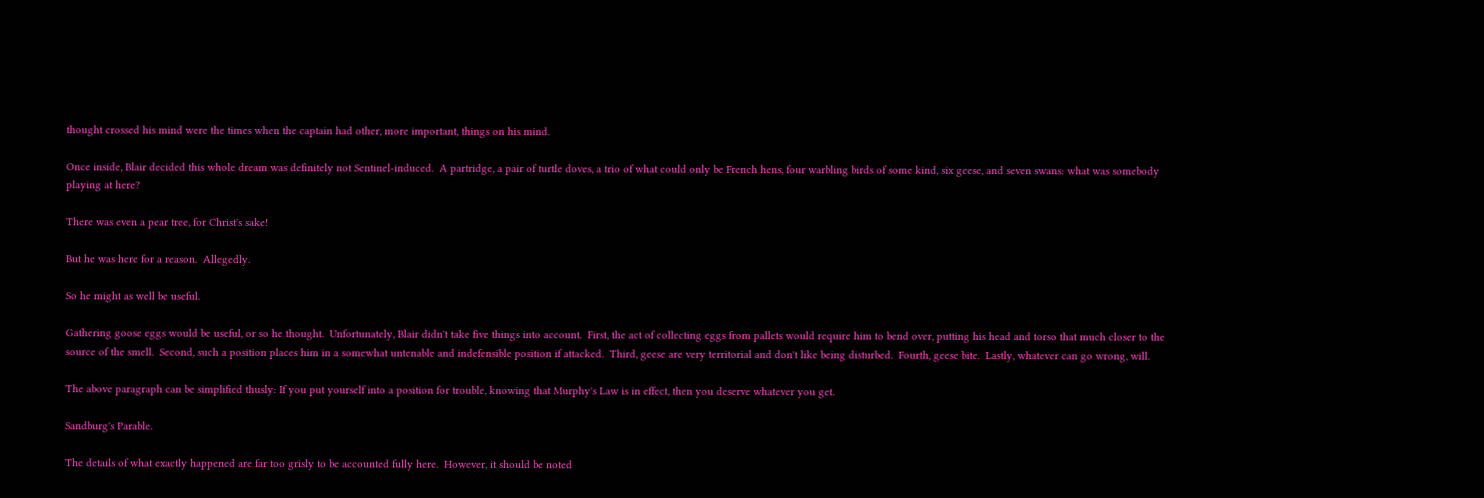thought crossed his mind were the times when the captain had other, more important, things on his mind.

Once inside, Blair decided this whole dream was definitely not Sentinel-induced.  A partridge, a pair of turtle doves, a trio of what could only be French hens, four warbling birds of some kind, six geese, and seven swans: what was somebody playing at here?

There was even a pear tree, for Christ's sake!

But he was here for a reason.  Allegedly.

So he might as well be useful.

Gathering goose eggs would be useful, or so he thought.  Unfortunately, Blair didn't take five things into account.  First, the act of collecting eggs from pallets would require him to bend over, putting his head and torso that much closer to the source of the smell.  Second, such a position places him in a somewhat untenable and indefensible position if attacked.  Third, geese are very territorial and don't like being disturbed.  Fourth, geese bite.  Lastly, whatever can go wrong, will.

The above paragraph can be simplified thusly: If you put yourself into a position for trouble, knowing that Murphy's Law is in effect, then you deserve whatever you get.

Sandburg's Parable.

The details of what exactly happened are far too grisly to be accounted fully here.  However, it should be noted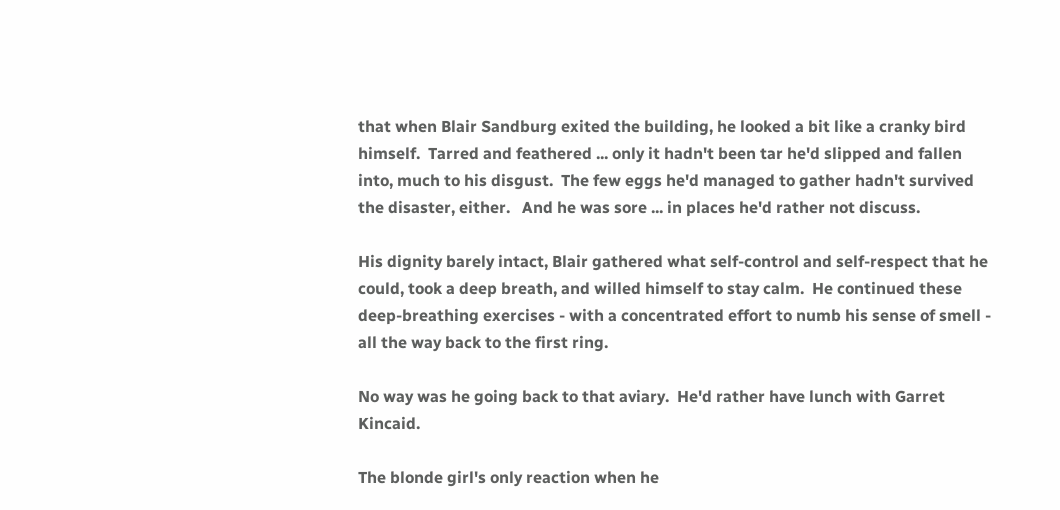that when Blair Sandburg exited the building, he looked a bit like a cranky bird himself.  Tarred and feathered ... only it hadn't been tar he'd slipped and fallen into, much to his disgust.  The few eggs he'd managed to gather hadn't survived the disaster, either.   And he was sore ... in places he'd rather not discuss.

His dignity barely intact, Blair gathered what self-control and self-respect that he could, took a deep breath, and willed himself to stay calm.  He continued these deep-breathing exercises - with a concentrated effort to numb his sense of smell - all the way back to the first ring.

No way was he going back to that aviary.  He'd rather have lunch with Garret Kincaid.

The blonde girl's only reaction when he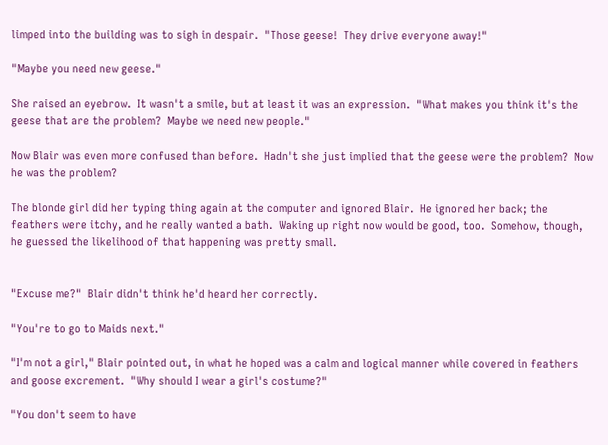limped into the building was to sigh in despair.  "Those geese!  They drive everyone away!"

"Maybe you need new geese."

She raised an eyebrow.  It wasn't a smile, but at least it was an expression.  "What makes you think it's the geese that are the problem?  Maybe we need new people."

Now Blair was even more confused than before.  Hadn't she just implied that the geese were the problem?  Now he was the problem?

The blonde girl did her typing thing again at the computer and ignored Blair.  He ignored her back; the feathers were itchy, and he really wanted a bath.  Waking up right now would be good, too.  Somehow, though, he guessed the likelihood of that happening was pretty small.


"Excuse me?"  Blair didn't think he'd heard her correctly.

"You're to go to Maids next."

"I'm not a girl," Blair pointed out, in what he hoped was a calm and logical manner while covered in feathers and goose excrement.  "Why should I wear a girl's costume?"

"You don't seem to have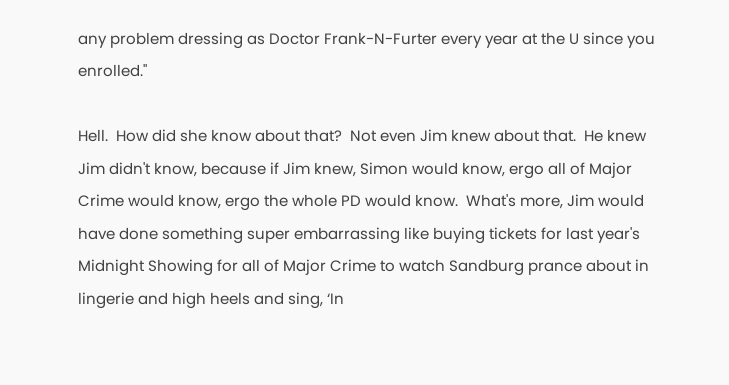any problem dressing as Doctor Frank-N-Furter every year at the U since you enrolled."

Hell.  How did she know about that?  Not even Jim knew about that.  He knew Jim didn't know, because if Jim knew, Simon would know, ergo all of Major Crime would know, ergo the whole PD would know.  What's more, Jim would have done something super embarrassing like buying tickets for last year's Midnight Showing for all of Major Crime to watch Sandburg prance about in lingerie and high heels and sing, ‘In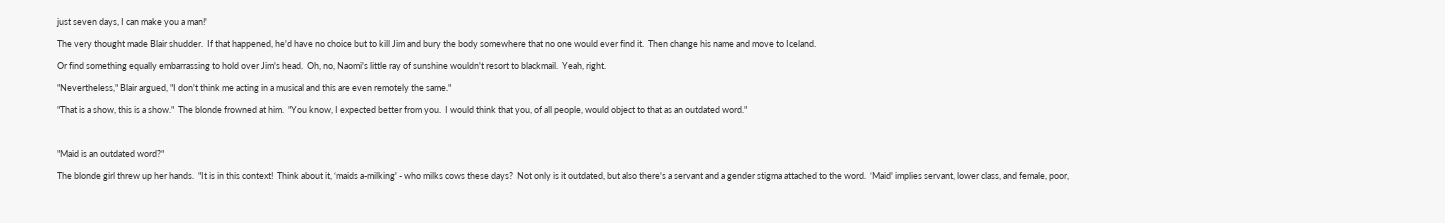just seven days, I can make you a man!'

The very thought made Blair shudder.  If that happened, he'd have no choice but to kill Jim and bury the body somewhere that no one would ever find it.  Then change his name and move to Iceland.

Or find something equally embarrassing to hold over Jim's head.  Oh, no, Naomi's little ray of sunshine wouldn't resort to blackmail.  Yeah, right.

"Nevertheless," Blair argued, "I don't think me acting in a musical and this are even remotely the same."

"That is a show, this is a show."  The blonde frowned at him.  "You know, I expected better from you.  I would think that you, of all people, would object to that as an outdated word."



"Maid is an outdated word?"

The blonde girl threw up her hands.  "It is in this context!  Think about it, ‘maids a-milking' - who milks cows these days?  Not only is it outdated, but also there's a servant and a gender stigma attached to the word.  ‘Maid' implies servant, lower class, and female, poor,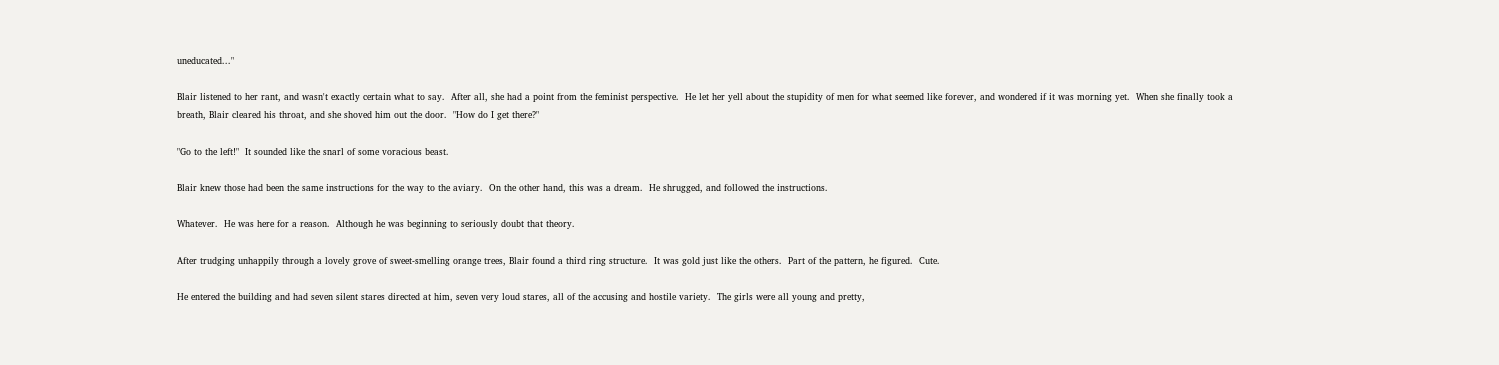uneducated..."

Blair listened to her rant, and wasn't exactly certain what to say.  After all, she had a point from the feminist perspective.  He let her yell about the stupidity of men for what seemed like forever, and wondered if it was morning yet.  When she finally took a breath, Blair cleared his throat, and she shoved him out the door.  "How do I get there?"

"Go to the left!"  It sounded like the snarl of some voracious beast.

Blair knew those had been the same instructions for the way to the aviary.  On the other hand, this was a dream.  He shrugged, and followed the instructions.

Whatever.  He was here for a reason.  Although he was beginning to seriously doubt that theory.

After trudging unhappily through a lovely grove of sweet-smelling orange trees, Blair found a third ring structure.  It was gold just like the others.  Part of the pattern, he figured.  Cute.

He entered the building and had seven silent stares directed at him, seven very loud stares, all of the accusing and hostile variety.  The girls were all young and pretty,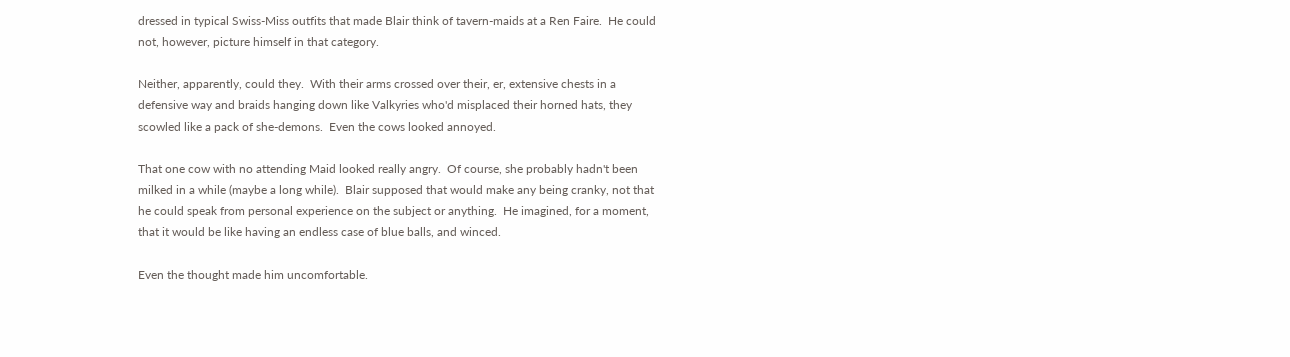dressed in typical Swiss-Miss outfits that made Blair think of tavern-maids at a Ren Faire.  He could not, however, picture himself in that category.

Neither, apparently, could they.  With their arms crossed over their, er, extensive chests in a defensive way and braids hanging down like Valkyries who'd misplaced their horned hats, they scowled like a pack of she-demons.  Even the cows looked annoyed.

That one cow with no attending Maid looked really angry.  Of course, she probably hadn't been milked in a while (maybe a long while).  Blair supposed that would make any being cranky, not that he could speak from personal experience on the subject or anything.  He imagined, for a moment, that it would be like having an endless case of blue balls, and winced.

Even the thought made him uncomfortable.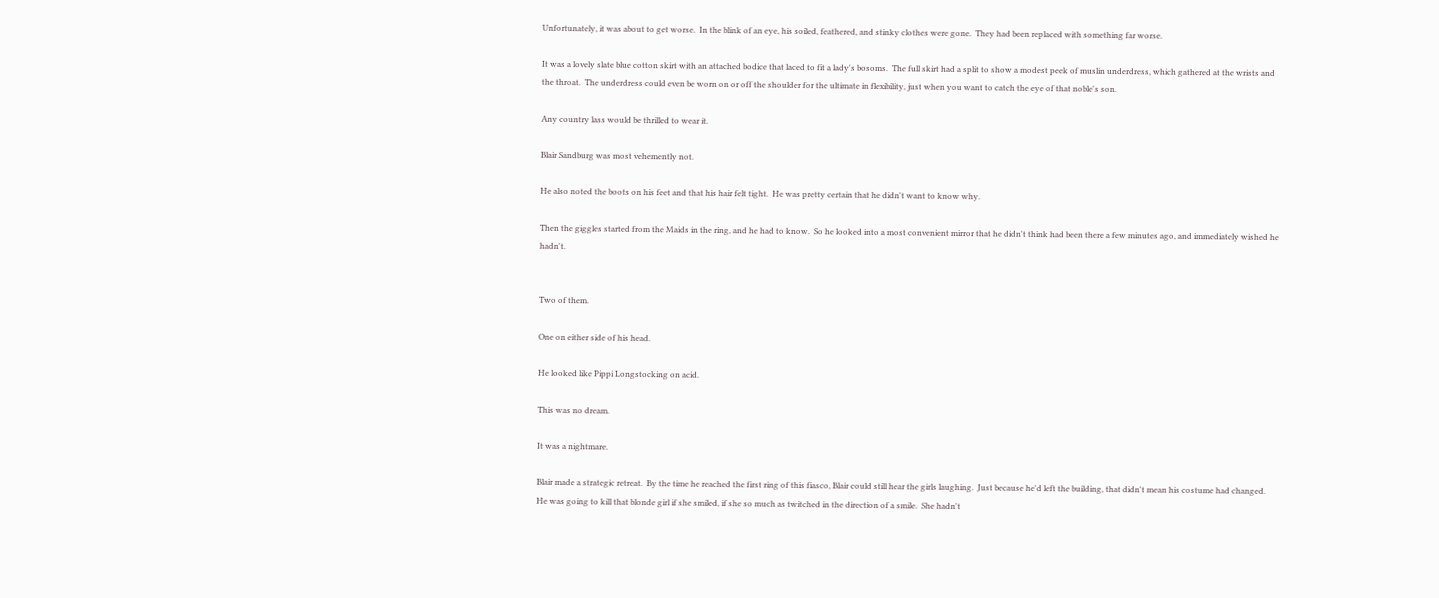Unfortunately, it was about to get worse.  In the blink of an eye, his soiled, feathered, and stinky clothes were gone.  They had been replaced with something far worse.

It was a lovely slate blue cotton skirt with an attached bodice that laced to fit a lady's bosoms.  The full skirt had a split to show a modest peek of muslin underdress, which gathered at the wrists and the throat.  The underdress could even be worn on or off the shoulder for the ultimate in flexibility, just when you want to catch the eye of that noble's son.

Any country lass would be thrilled to wear it.

Blair Sandburg was most vehemently not.

He also noted the boots on his feet and that his hair felt tight.  He was pretty certain that he didn't want to know why.

Then the giggles started from the Maids in the ring, and he had to know.  So he looked into a most convenient mirror that he didn't think had been there a few minutes ago, and immediately wished he hadn't.


Two of them.

One on either side of his head.

He looked like Pippi Longstocking on acid.

This was no dream.

It was a nightmare.

Blair made a strategic retreat.  By the time he reached the first ring of this fiasco, Blair could still hear the girls laughing.  Just because he'd left the building, that didn't mean his costume had changed.  He was going to kill that blonde girl if she smiled, if she so much as twitched in the direction of a smile.  She hadn't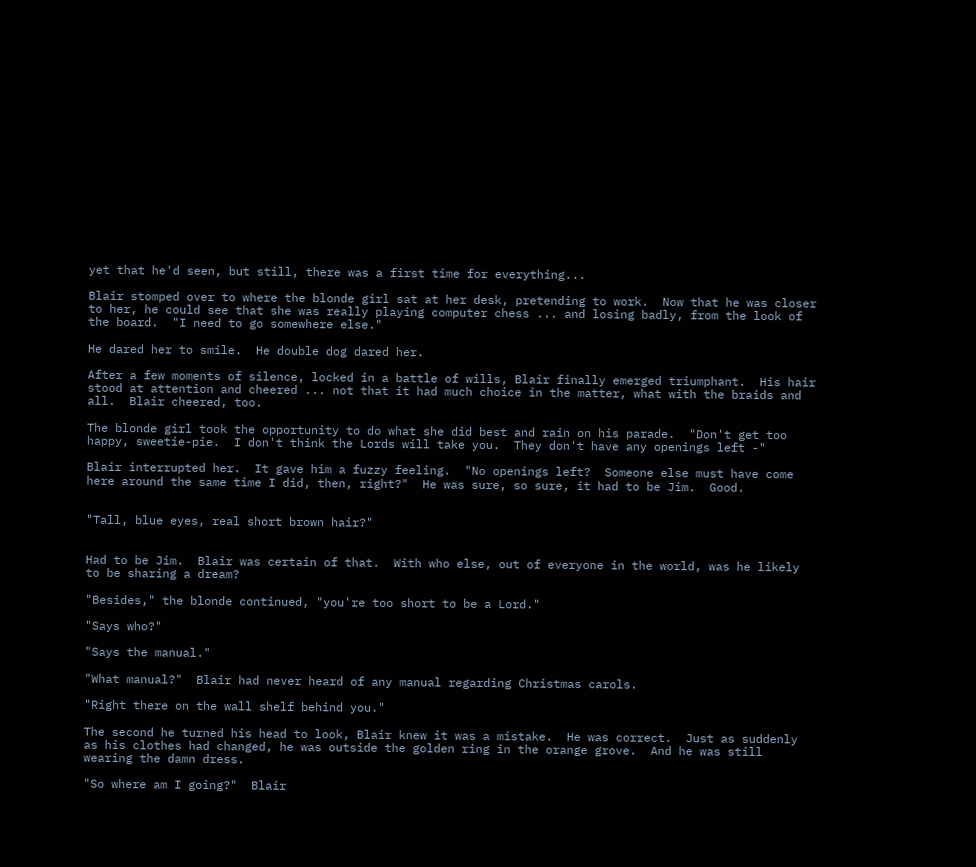yet that he'd seen, but still, there was a first time for everything...

Blair stomped over to where the blonde girl sat at her desk, pretending to work.  Now that he was closer to her, he could see that she was really playing computer chess ... and losing badly, from the look of the board.  "I need to go somewhere else."

He dared her to smile.  He double dog dared her.

After a few moments of silence, locked in a battle of wills, Blair finally emerged triumphant.  His hair stood at attention and cheered ... not that it had much choice in the matter, what with the braids and all.  Blair cheered, too.

The blonde girl took the opportunity to do what she did best and rain on his parade.  "Don't get too happy, sweetie-pie.  I don't think the Lords will take you.  They don't have any openings left -"

Blair interrupted her.  It gave him a fuzzy feeling.  "No openings left?  Someone else must have come here around the same time I did, then, right?"  He was sure, so sure, it had to be Jim.  Good.


"Tall, blue eyes, real short brown hair?"


Had to be Jim.  Blair was certain of that.  With who else, out of everyone in the world, was he likely to be sharing a dream?

"Besides," the blonde continued, "you're too short to be a Lord."

"Says who?"

"Says the manual."

"What manual?"  Blair had never heard of any manual regarding Christmas carols.

"Right there on the wall shelf behind you."

The second he turned his head to look, Blair knew it was a mistake.  He was correct.  Just as suddenly as his clothes had changed, he was outside the golden ring in the orange grove.  And he was still wearing the damn dress.

"So where am I going?"  Blair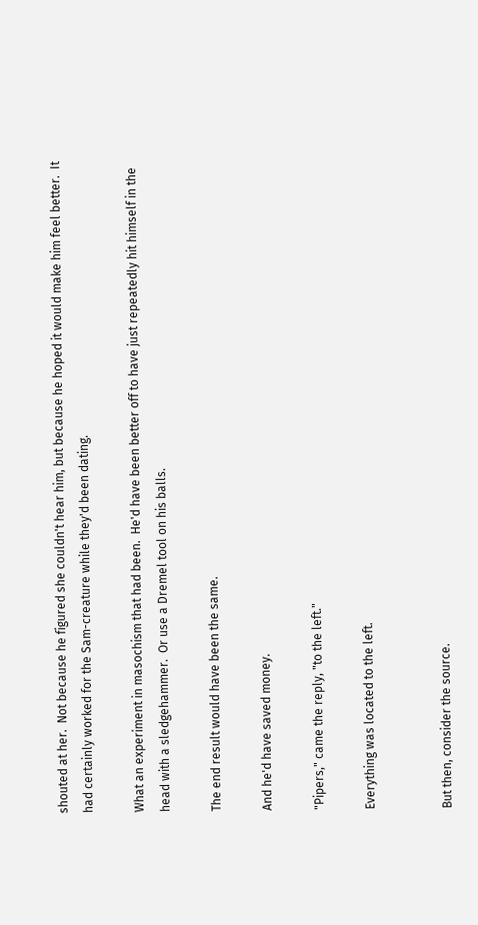shouted at her.  Not because he figured she couldn't hear him, but because he hoped it would make him feel better.  It had certainly worked for the Sam-creature while they'd been dating.

What an experiment in masochism that had been.  He'd have been better off to have just repeatedly hit himself in the head with a sledgehammer.  Or use a Dremel tool on his balls.

The end result would have been the same.

And he'd have saved money.

"Pipers," came the reply, "to the left."

Everything was located to the left.


But then, consider the source.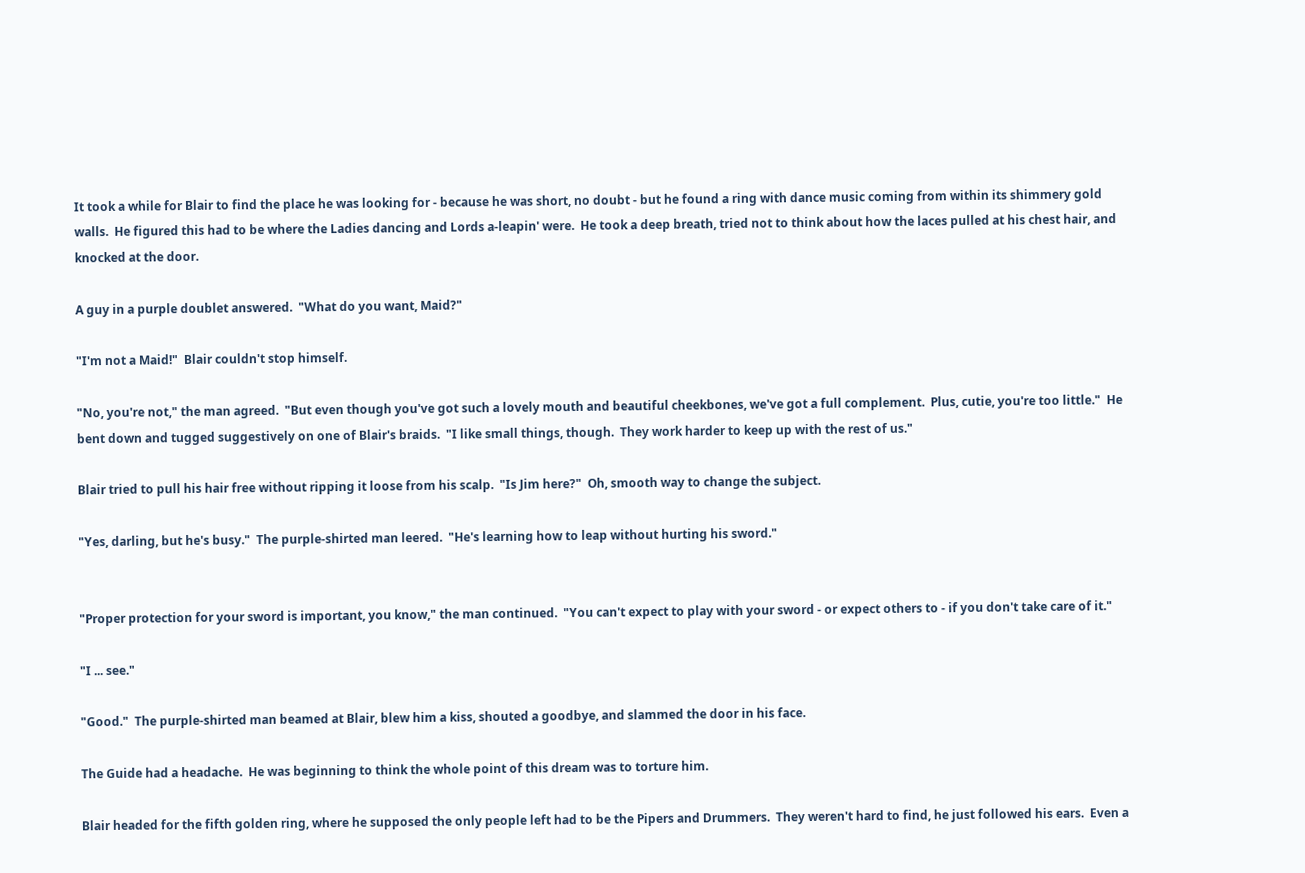It took a while for Blair to find the place he was looking for - because he was short, no doubt - but he found a ring with dance music coming from within its shimmery gold walls.  He figured this had to be where the Ladies dancing and Lords a-leapin' were.  He took a deep breath, tried not to think about how the laces pulled at his chest hair, and knocked at the door.

A guy in a purple doublet answered.  "What do you want, Maid?"

"I'm not a Maid!"  Blair couldn't stop himself.

"No, you're not," the man agreed.  "But even though you've got such a lovely mouth and beautiful cheekbones, we've got a full complement.  Plus, cutie, you're too little."  He bent down and tugged suggestively on one of Blair's braids.  "I like small things, though.  They work harder to keep up with the rest of us."

Blair tried to pull his hair free without ripping it loose from his scalp.  "Is Jim here?"  Oh, smooth way to change the subject.

"Yes, darling, but he's busy."  The purple-shirted man leered.  "He's learning how to leap without hurting his sword."


"Proper protection for your sword is important, you know," the man continued.  "You can't expect to play with your sword - or expect others to - if you don't take care of it."

"I ... see."

"Good."  The purple-shirted man beamed at Blair, blew him a kiss, shouted a goodbye, and slammed the door in his face.

The Guide had a headache.  He was beginning to think the whole point of this dream was to torture him.

Blair headed for the fifth golden ring, where he supposed the only people left had to be the Pipers and Drummers.  They weren't hard to find, he just followed his ears.  Even a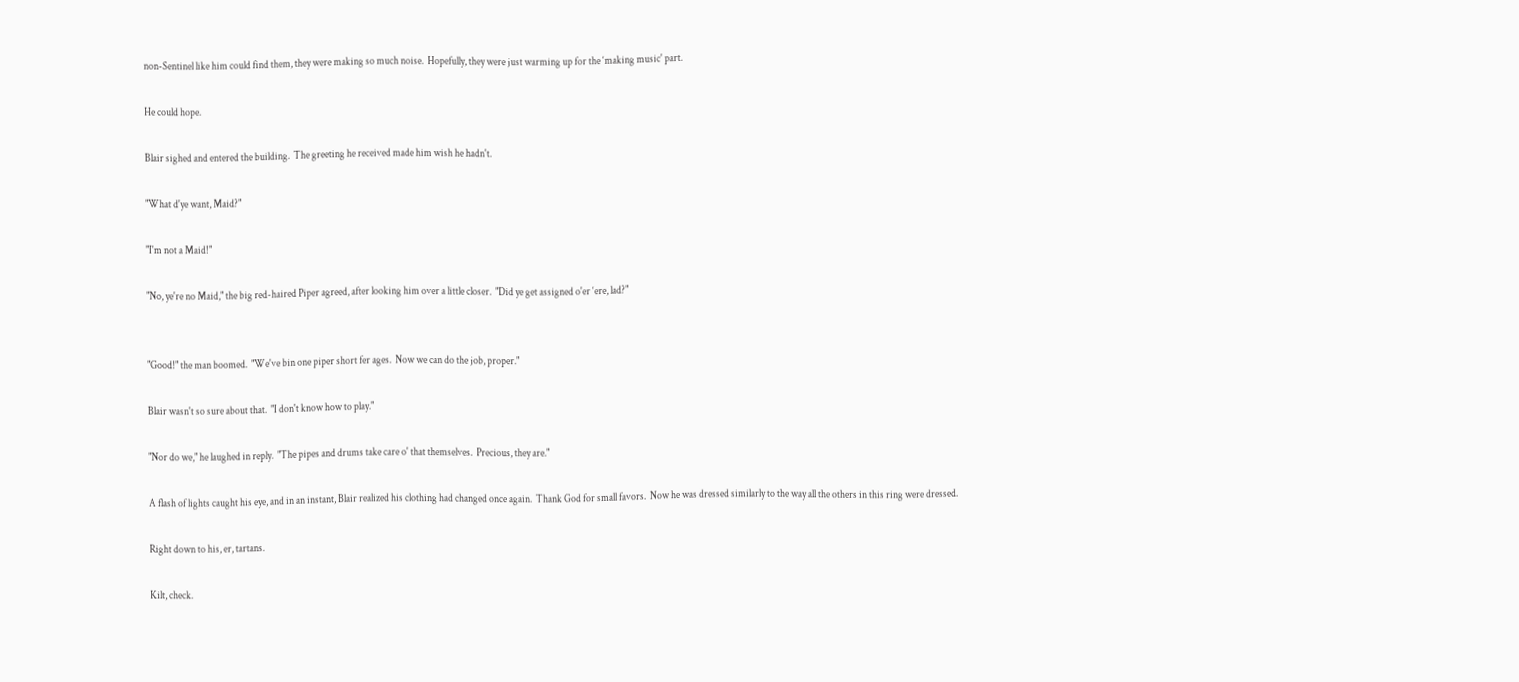non-Sentinel like him could find them, they were making so much noise.  Hopefully, they were just warming up for the ‘making music' part.

He could hope.

Blair sighed and entered the building.  The greeting he received made him wish he hadn't.

"What d'ye want, Maid?"

"I'm not a Maid!"

"No, ye're no Maid," the big red-haired Piper agreed, after looking him over a little closer.  "Did ye get assigned o'er ‘ere, lad?"


"Good!" the man boomed.  "We've bin one piper short fer ages.  Now we can do the job, proper."

Blair wasn't so sure about that.  "I don't know how to play."

"Nor do we," he laughed in reply.  "The pipes and drums take care o' that themselves.  Precious, they are."

A flash of lights caught his eye, and in an instant, Blair realized his clothing had changed once again.  Thank God for small favors.  Now he was dressed similarly to the way all the others in this ring were dressed.

Right down to his, er, tartans.

Kilt, check.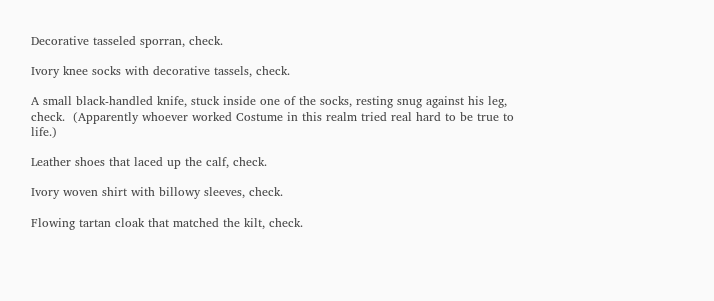Decorative tasseled sporran, check.

Ivory knee socks with decorative tassels, check.

A small black-handled knife, stuck inside one of the socks, resting snug against his leg, check.  (Apparently whoever worked Costume in this realm tried real hard to be true to life.)

Leather shoes that laced up the calf, check.

Ivory woven shirt with billowy sleeves, check.

Flowing tartan cloak that matched the kilt, check.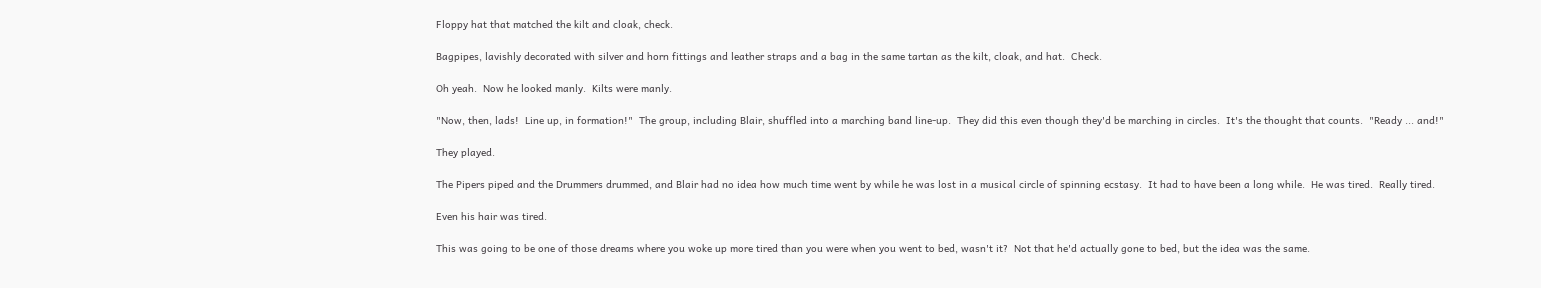Floppy hat that matched the kilt and cloak, check.

Bagpipes, lavishly decorated with silver and horn fittings and leather straps and a bag in the same tartan as the kilt, cloak, and hat.  Check.

Oh yeah.  Now he looked manly.  Kilts were manly.

"Now, then, lads!  Line up, in formation!"  The group, including Blair, shuffled into a marching band line-up.  They did this even though they'd be marching in circles.  It's the thought that counts.  "Ready ... and!"

They played.

The Pipers piped and the Drummers drummed, and Blair had no idea how much time went by while he was lost in a musical circle of spinning ecstasy.  It had to have been a long while.  He was tired.  Really tired.

Even his hair was tired.

This was going to be one of those dreams where you woke up more tired than you were when you went to bed, wasn't it?  Not that he'd actually gone to bed, but the idea was the same.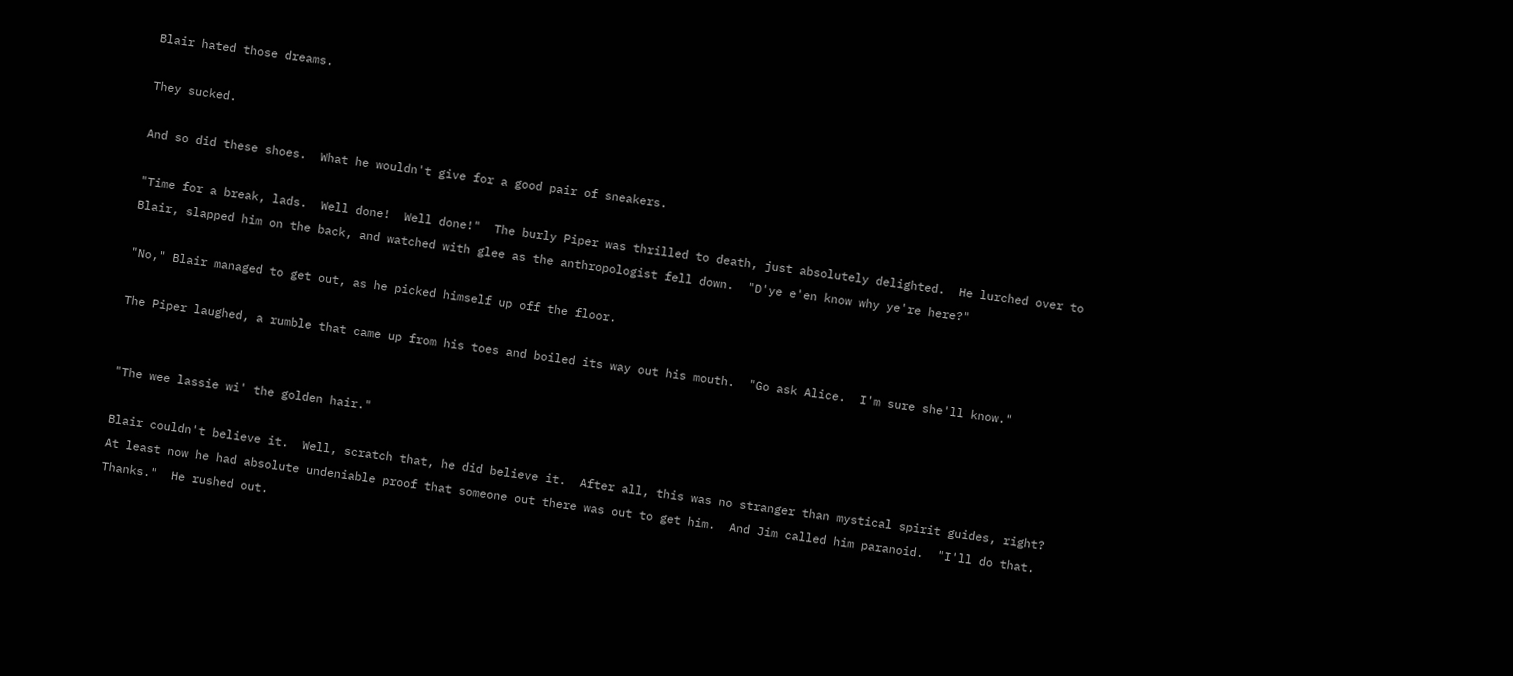Blair hated those dreams.

They sucked.

And so did these shoes.  What he wouldn't give for a good pair of sneakers.

"Time for a break, lads.  Well done!  Well done!"  The burly Piper was thrilled to death, just absolutely delighted.  He lurched over to Blair, slapped him on the back, and watched with glee as the anthropologist fell down.  "D'ye e'en know why ye're here?"

"No," Blair managed to get out, as he picked himself up off the floor.

The Piper laughed, a rumble that came up from his toes and boiled its way out his mouth.  "Go ask Alice.  I'm sure she'll know."


"The wee lassie wi' the golden hair."

Blair couldn't believe it.  Well, scratch that, he did believe it.  After all, this was no stranger than mystical spirit guides, right?  At least now he had absolute undeniable proof that someone out there was out to get him.  And Jim called him paranoid.  "I'll do that.  Thanks."  He rushed out.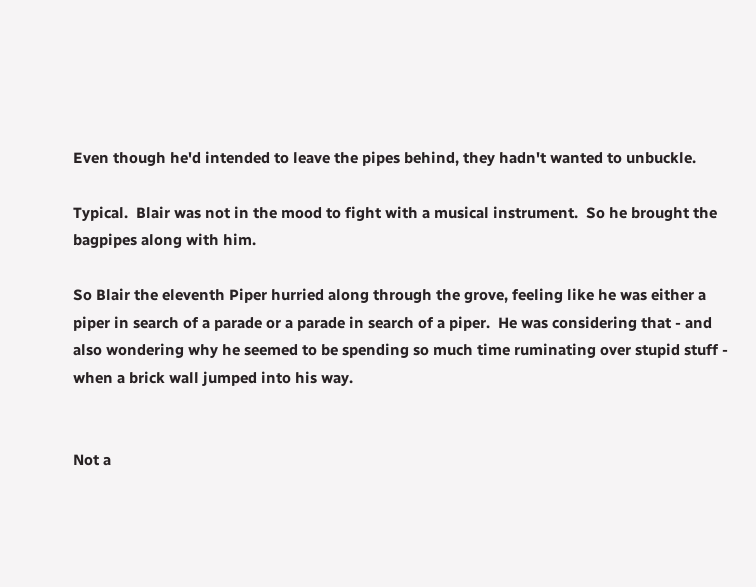Even though he'd intended to leave the pipes behind, they hadn't wanted to unbuckle.

Typical.  Blair was not in the mood to fight with a musical instrument.  So he brought the bagpipes along with him.

So Blair the eleventh Piper hurried along through the grove, feeling like he was either a piper in search of a parade or a parade in search of a piper.  He was considering that - and also wondering why he seemed to be spending so much time ruminating over stupid stuff - when a brick wall jumped into his way.


Not a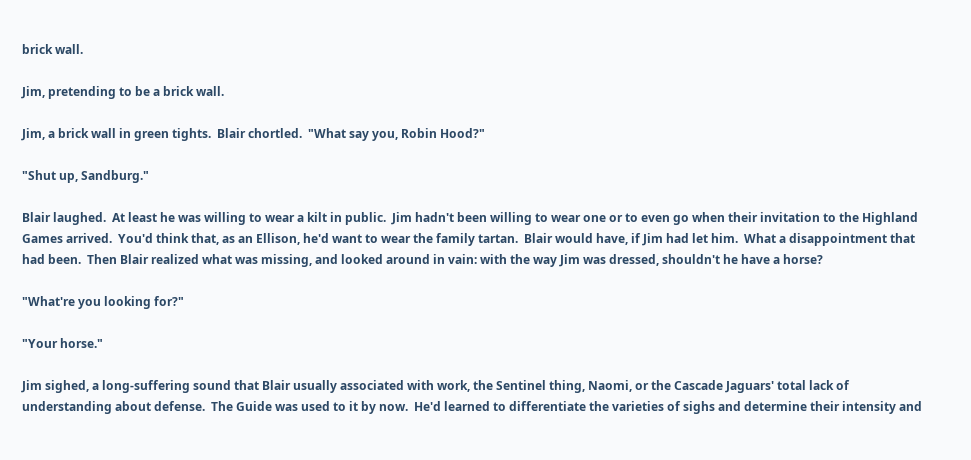brick wall.

Jim, pretending to be a brick wall.

Jim, a brick wall in green tights.  Blair chortled.  "What say you, Robin Hood?"

"Shut up, Sandburg."

Blair laughed.  At least he was willing to wear a kilt in public.  Jim hadn't been willing to wear one or to even go when their invitation to the Highland Games arrived.  You'd think that, as an Ellison, he'd want to wear the family tartan.  Blair would have, if Jim had let him.  What a disappointment that had been.  Then Blair realized what was missing, and looked around in vain: with the way Jim was dressed, shouldn't he have a horse?

"What're you looking for?"

"Your horse."

Jim sighed, a long-suffering sound that Blair usually associated with work, the Sentinel thing, Naomi, or the Cascade Jaguars' total lack of understanding about defense.  The Guide was used to it by now.  He'd learned to differentiate the varieties of sighs and determine their intensity and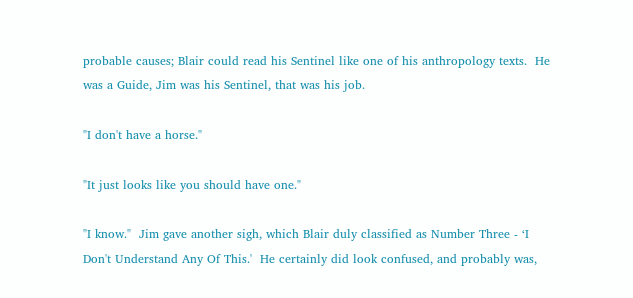probable causes; Blair could read his Sentinel like one of his anthropology texts.  He was a Guide, Jim was his Sentinel, that was his job.

"I don't have a horse."

"It just looks like you should have one."

"I know."  Jim gave another sigh, which Blair duly classified as Number Three - ‘I Don't Understand Any Of This.'  He certainly did look confused, and probably was,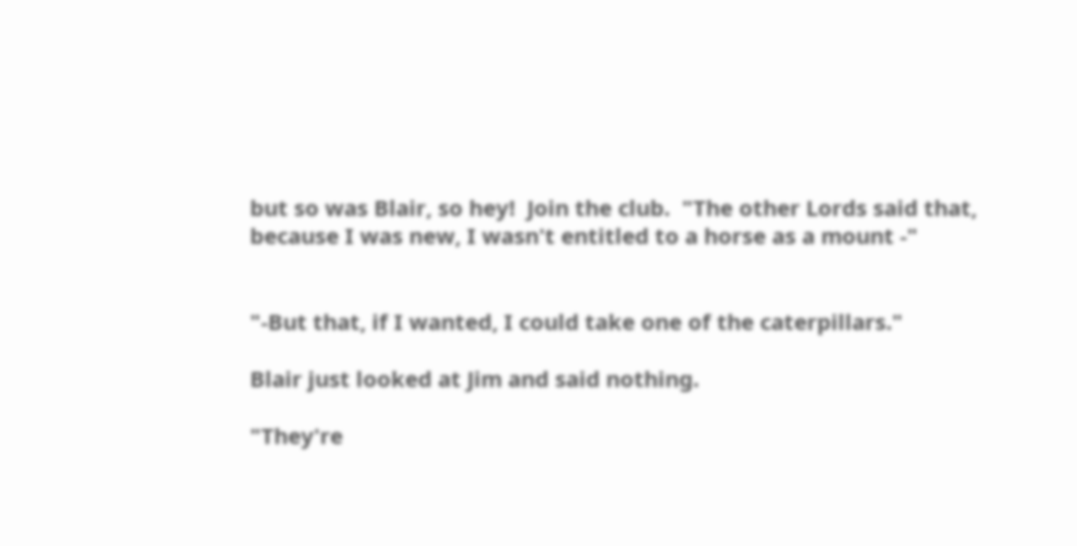but so was Blair, so hey!  Join the club.  "The other Lords said that, because I was new, I wasn't entitled to a horse as a mount -"


"-But that, if I wanted, I could take one of the caterpillars."

Blair just looked at Jim and said nothing.

"They're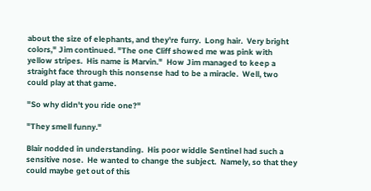about the size of elephants, and they're furry.  Long hair.  Very bright colors," Jim continued. "The one Cliff showed me was pink with yellow stripes.  His name is Marvin."  How Jim managed to keep a straight face through this nonsense had to be a miracle.  Well, two could play at that game.

"So why didn't you ride one?"

"They smell funny."

Blair nodded in understanding.  His poor widdle Sentinel had such a sensitive nose.  He wanted to change the subject.  Namely, so that they could maybe get out of this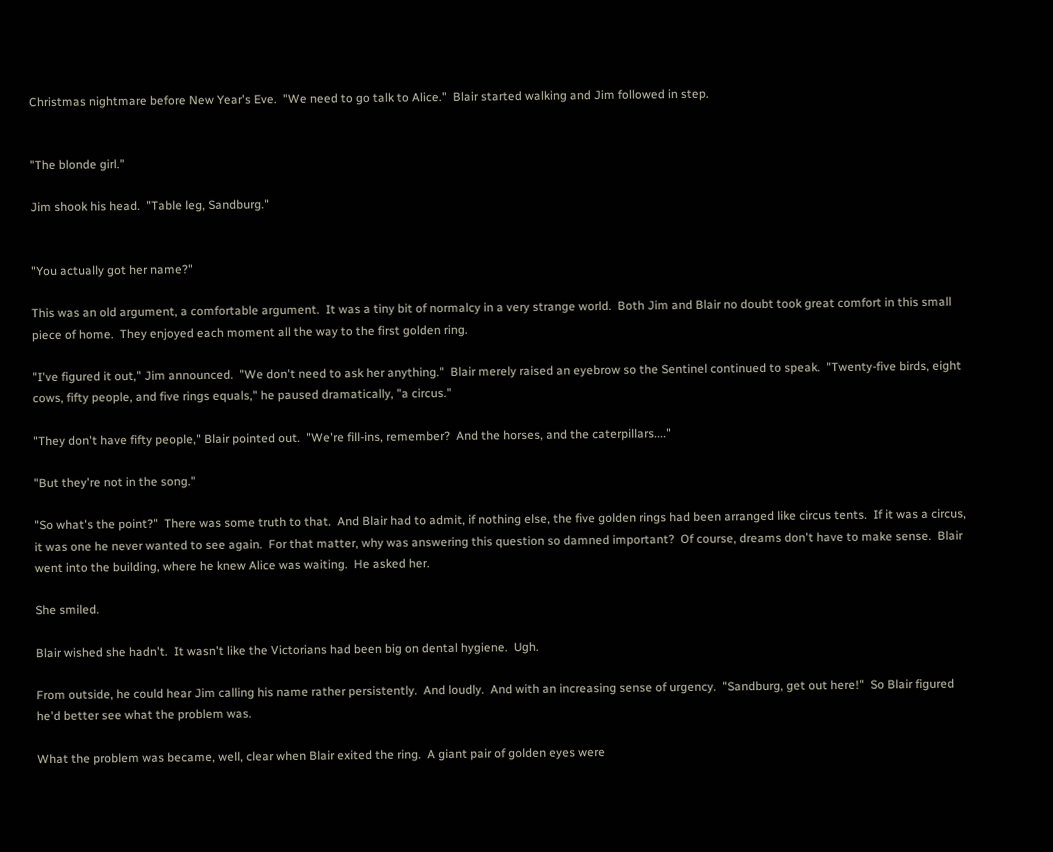Christmas nightmare before New Year's Eve.  "We need to go talk to Alice."  Blair started walking and Jim followed in step.


"The blonde girl."

Jim shook his head.  "Table leg, Sandburg."


"You actually got her name?"

This was an old argument, a comfortable argument.  It was a tiny bit of normalcy in a very strange world.  Both Jim and Blair no doubt took great comfort in this small piece of home.  They enjoyed each moment all the way to the first golden ring.

"I've figured it out," Jim announced.  "We don't need to ask her anything."  Blair merely raised an eyebrow so the Sentinel continued to speak.  "Twenty-five birds, eight cows, fifty people, and five rings equals," he paused dramatically, "a circus."

"They don't have fifty people," Blair pointed out.  "We're fill-ins, remember?  And the horses, and the caterpillars...."

"But they're not in the song."

"So what's the point?"  There was some truth to that.  And Blair had to admit, if nothing else, the five golden rings had been arranged like circus tents.  If it was a circus, it was one he never wanted to see again.  For that matter, why was answering this question so damned important?  Of course, dreams don't have to make sense.  Blair went into the building, where he knew Alice was waiting.  He asked her.

She smiled.

Blair wished she hadn't.  It wasn't like the Victorians had been big on dental hygiene.  Ugh.

From outside, he could hear Jim calling his name rather persistently.  And loudly.  And with an increasing sense of urgency.  "Sandburg, get out here!"  So Blair figured he'd better see what the problem was.

What the problem was became, well, clear when Blair exited the ring.  A giant pair of golden eyes were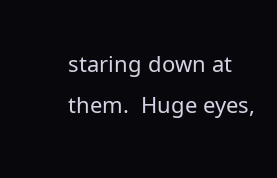staring down at them.  Huge eyes,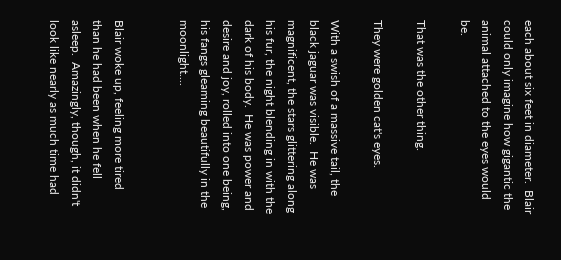each about six feet in diameter.  Blair could only imagine how gigantic the animal attached to the eyes would be.

That was the other thing.

They were golden cat's eyes.

With a swish of a massive tail, the black jaguar was visible.  He was magnificent, the stars glittering along his fur, the night blending in with the dark of his body.  He was power and desire and joy, rolled into one being, his fangs gleaming beautifully in the moonlight....


Blair woke up, feeling more tired than he had been when he fell asleep.  Amazingly, though, it didn't look like nearly as much time had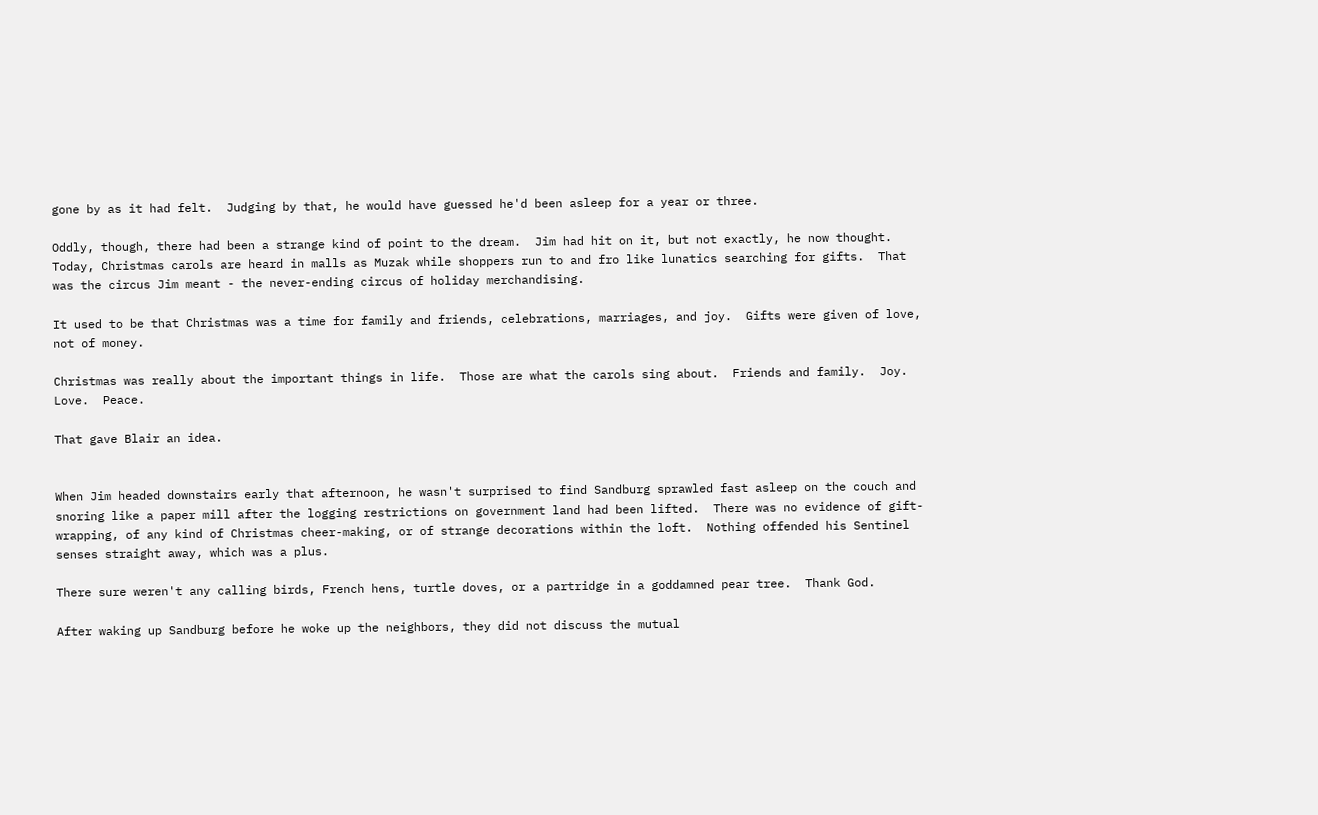gone by as it had felt.  Judging by that, he would have guessed he'd been asleep for a year or three.

Oddly, though, there had been a strange kind of point to the dream.  Jim had hit on it, but not exactly, he now thought.  Today, Christmas carols are heard in malls as Muzak while shoppers run to and fro like lunatics searching for gifts.  That was the circus Jim meant - the never-ending circus of holiday merchandising.

It used to be that Christmas was a time for family and friends, celebrations, marriages, and joy.  Gifts were given of love, not of money.

Christmas was really about the important things in life.  Those are what the carols sing about.  Friends and family.  Joy.  Love.  Peace.

That gave Blair an idea.


When Jim headed downstairs early that afternoon, he wasn't surprised to find Sandburg sprawled fast asleep on the couch and snoring like a paper mill after the logging restrictions on government land had been lifted.  There was no evidence of gift-wrapping, of any kind of Christmas cheer-making, or of strange decorations within the loft.  Nothing offended his Sentinel senses straight away, which was a plus.

There sure weren't any calling birds, French hens, turtle doves, or a partridge in a goddamned pear tree.  Thank God.

After waking up Sandburg before he woke up the neighbors, they did not discuss the mutual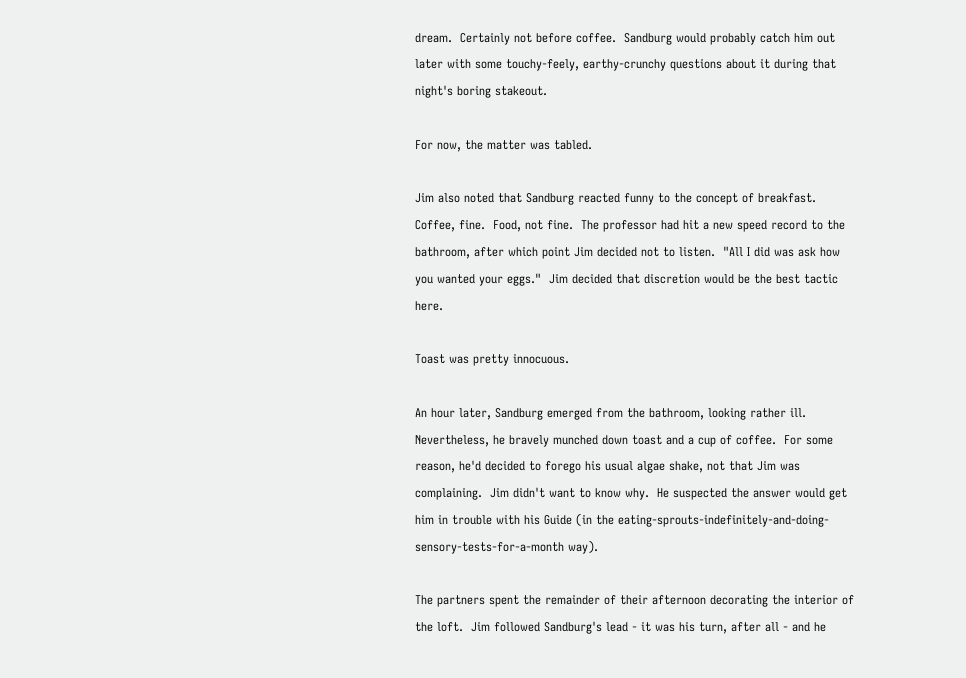dream.  Certainly not before coffee.  Sandburg would probably catch him out later with some touchy-feely, earthy-crunchy questions about it during that night's boring stakeout.

For now, the matter was tabled.

Jim also noted that Sandburg reacted funny to the concept of breakfast.  Coffee, fine.  Food, not fine.  The professor had hit a new speed record to the bathroom, after which point Jim decided not to listen.  "All I did was ask how you wanted your eggs."  Jim decided that discretion would be the best tactic here.

Toast was pretty innocuous.

An hour later, Sandburg emerged from the bathroom, looking rather ill.  Nevertheless, he bravely munched down toast and a cup of coffee.  For some reason, he'd decided to forego his usual algae shake, not that Jim was complaining.  Jim didn't want to know why.  He suspected the answer would get him in trouble with his Guide (in the eating-sprouts-indefinitely-and-doing-sensory-tests-for-a-month way).

The partners spent the remainder of their afternoon decorating the interior of the loft.  Jim followed Sandburg's lead - it was his turn, after all - and he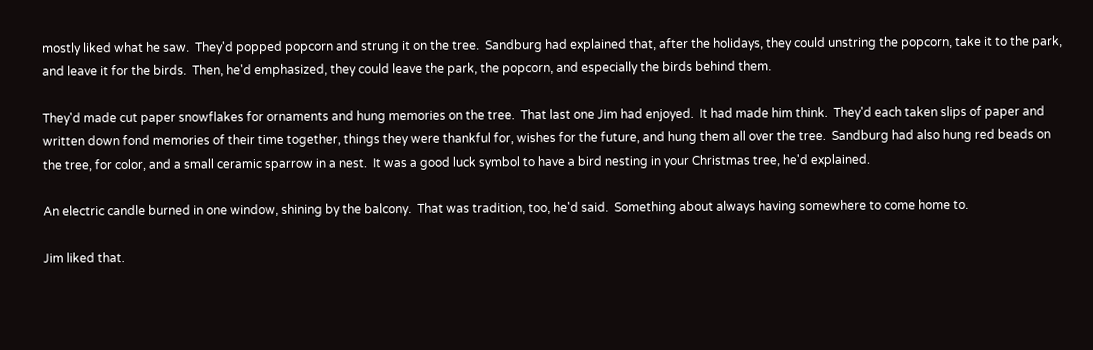mostly liked what he saw.  They'd popped popcorn and strung it on the tree.  Sandburg had explained that, after the holidays, they could unstring the popcorn, take it to the park, and leave it for the birds.  Then, he'd emphasized, they could leave the park, the popcorn, and especially the birds behind them.

They'd made cut paper snowflakes for ornaments and hung memories on the tree.  That last one Jim had enjoyed.  It had made him think.  They'd each taken slips of paper and written down fond memories of their time together, things they were thankful for, wishes for the future, and hung them all over the tree.  Sandburg had also hung red beads on the tree, for color, and a small ceramic sparrow in a nest.  It was a good luck symbol to have a bird nesting in your Christmas tree, he'd explained.

An electric candle burned in one window, shining by the balcony.  That was tradition, too, he'd said.  Something about always having somewhere to come home to.

Jim liked that.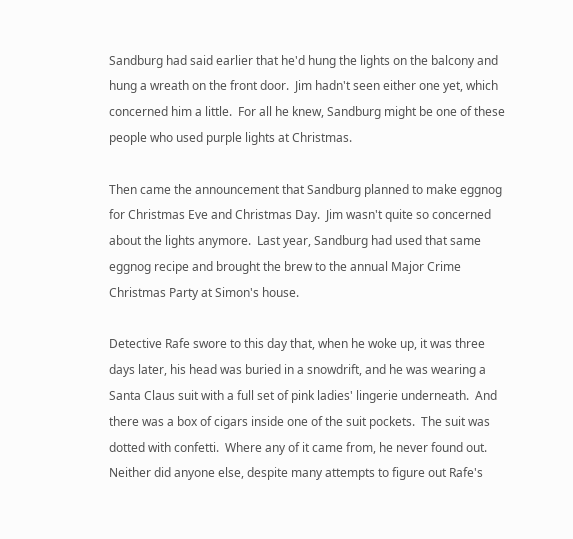Sandburg had said earlier that he'd hung the lights on the balcony and hung a wreath on the front door.  Jim hadn't seen either one yet, which concerned him a little.  For all he knew, Sandburg might be one of these people who used purple lights at Christmas.

Then came the announcement that Sandburg planned to make eggnog for Christmas Eve and Christmas Day.  Jim wasn't quite so concerned about the lights anymore.  Last year, Sandburg had used that same eggnog recipe and brought the brew to the annual Major Crime Christmas Party at Simon's house.

Detective Rafe swore to this day that, when he woke up, it was three days later, his head was buried in a snowdrift, and he was wearing a Santa Claus suit with a full set of pink ladies' lingerie underneath.  And there was a box of cigars inside one of the suit pockets.  The suit was dotted with confetti.  Where any of it came from, he never found out.  Neither did anyone else, despite many attempts to figure out Rafe's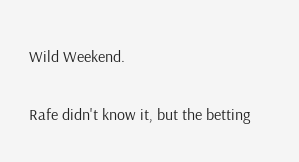Wild Weekend.

Rafe didn't know it, but the betting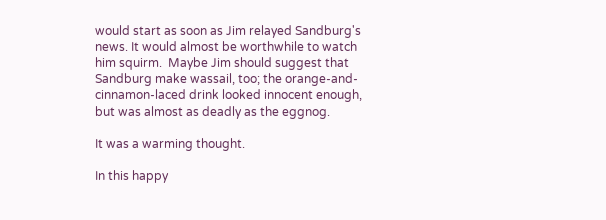would start as soon as Jim relayed Sandburg's news. It would almost be worthwhile to watch him squirm.  Maybe Jim should suggest that Sandburg make wassail, too; the orange-and-cinnamon-laced drink looked innocent enough, but was almost as deadly as the eggnog.

It was a warming thought.

In this happy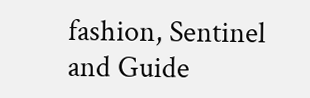fashion, Sentinel and Guide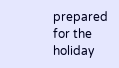prepared for the holiday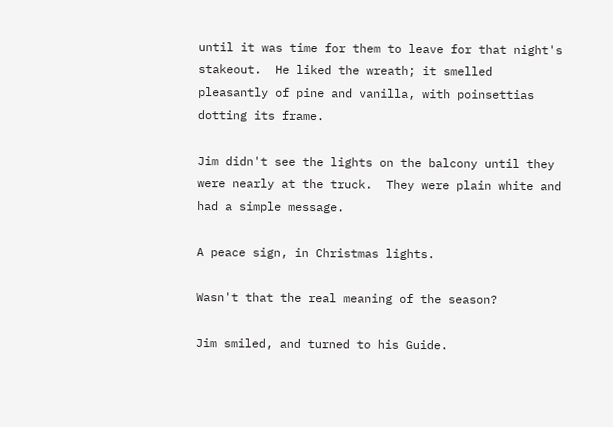until it was time for them to leave for that night's stakeout.  He liked the wreath; it smelled pleasantly of pine and vanilla, with poinsettias dotting its frame.

Jim didn't see the lights on the balcony until they were nearly at the truck.  They were plain white and had a simple message.

A peace sign, in Christmas lights.

Wasn't that the real meaning of the season?

Jim smiled, and turned to his Guide.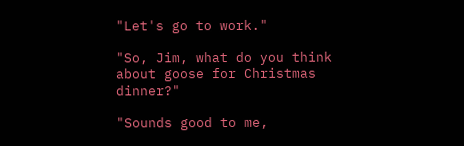"Let's go to work."

"So, Jim, what do you think about goose for Christmas dinner?"

"Sounds good to me,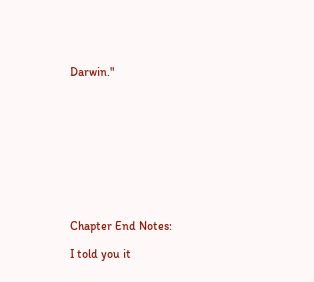Darwin."










Chapter End Notes:

I told you it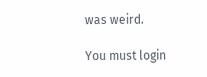was weird.

You must login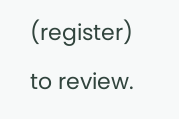(register) to review.